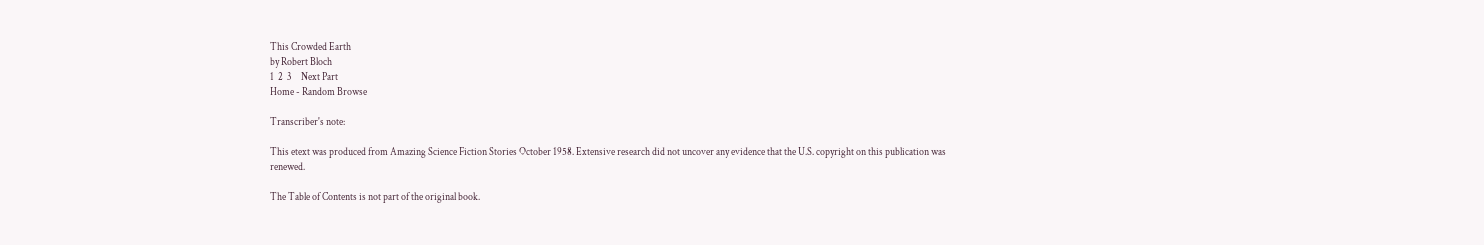This Crowded Earth
by Robert Bloch
1  2  3     Next Part
Home - Random Browse

Transcriber's note:

This etext was produced from Amazing Science Fiction Stories October 1958. Extensive research did not uncover any evidence that the U.S. copyright on this publication was renewed.

The Table of Contents is not part of the original book.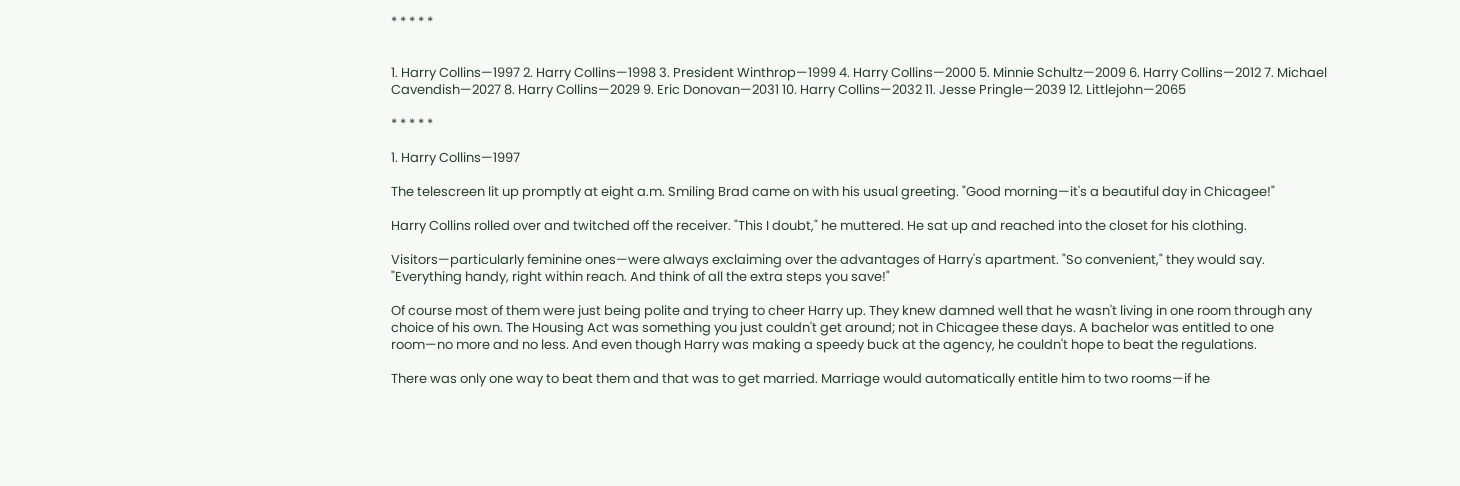* * * * *


1. Harry Collins—1997 2. Harry Collins—1998 3. President Winthrop—1999 4. Harry Collins—2000 5. Minnie Schultz—2009 6. Harry Collins—2012 7. Michael Cavendish—2027 8. Harry Collins—2029 9. Eric Donovan—2031 10. Harry Collins—2032 11. Jesse Pringle—2039 12. Littlejohn—2065

* * * * *

1. Harry Collins—1997

The telescreen lit up promptly at eight a.m. Smiling Brad came on with his usual greeting. "Good morning—it's a beautiful day in Chicagee!"

Harry Collins rolled over and twitched off the receiver. "This I doubt," he muttered. He sat up and reached into the closet for his clothing.

Visitors—particularly feminine ones—were always exclaiming over the advantages of Harry's apartment. "So convenient," they would say. "Everything handy, right within reach. And think of all the extra steps you save!"

Of course most of them were just being polite and trying to cheer Harry up. They knew damned well that he wasn't living in one room through any choice of his own. The Housing Act was something you just couldn't get around; not in Chicagee these days. A bachelor was entitled to one room—no more and no less. And even though Harry was making a speedy buck at the agency, he couldn't hope to beat the regulations.

There was only one way to beat them and that was to get married. Marriage would automatically entitle him to two rooms—if he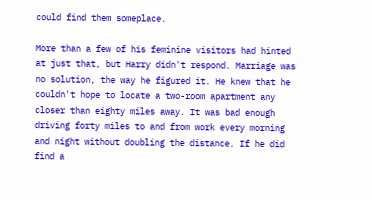could find them someplace.

More than a few of his feminine visitors had hinted at just that, but Harry didn't respond. Marriage was no solution, the way he figured it. He knew that he couldn't hope to locate a two-room apartment any closer than eighty miles away. It was bad enough driving forty miles to and from work every morning and night without doubling the distance. If he did find a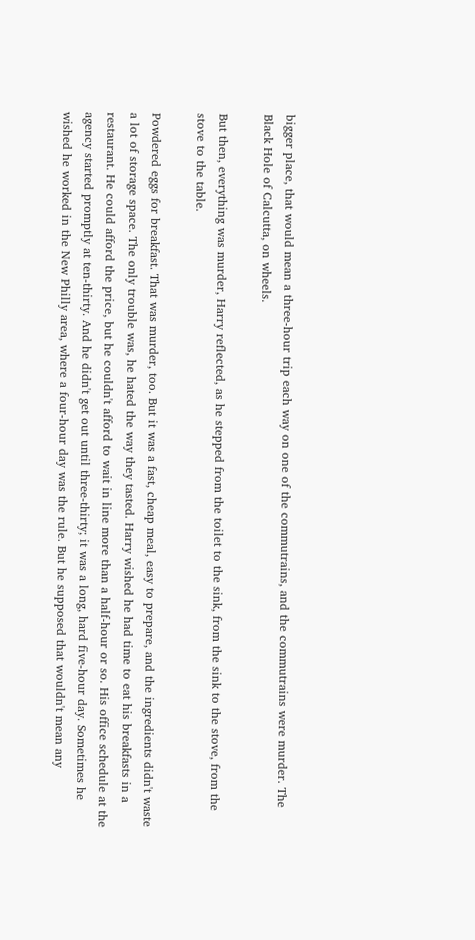bigger place, that would mean a three-hour trip each way on one of the commutrains, and the commutrains were murder. The Black Hole of Calcutta, on wheels.

But then, everything was murder, Harry reflected, as he stepped from the toilet to the sink, from the sink to the stove, from the stove to the table.

Powdered eggs for breakfast. That was murder, too. But it was a fast, cheap meal, easy to prepare, and the ingredients didn't waste a lot of storage space. The only trouble was, he hated the way they tasted. Harry wished he had time to eat his breakfasts in a restaurant. He could afford the price, but he couldn't afford to wait in line more than a half-hour or so. His office schedule at the agency started promptly at ten-thirty. And he didn't get out until three-thirty; it was a long, hard five-hour day. Sometimes he wished he worked in the New Philly area, where a four-hour day was the rule. But he supposed that wouldn't mean any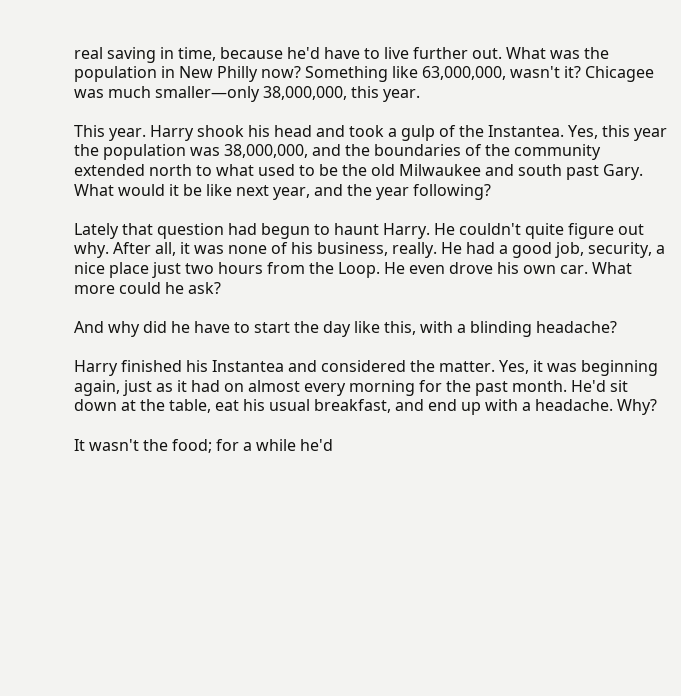real saving in time, because he'd have to live further out. What was the population in New Philly now? Something like 63,000,000, wasn't it? Chicagee was much smaller—only 38,000,000, this year.

This year. Harry shook his head and took a gulp of the Instantea. Yes, this year the population was 38,000,000, and the boundaries of the community extended north to what used to be the old Milwaukee and south past Gary. What would it be like next year, and the year following?

Lately that question had begun to haunt Harry. He couldn't quite figure out why. After all, it was none of his business, really. He had a good job, security, a nice place just two hours from the Loop. He even drove his own car. What more could he ask?

And why did he have to start the day like this, with a blinding headache?

Harry finished his Instantea and considered the matter. Yes, it was beginning again, just as it had on almost every morning for the past month. He'd sit down at the table, eat his usual breakfast, and end up with a headache. Why?

It wasn't the food; for a while he'd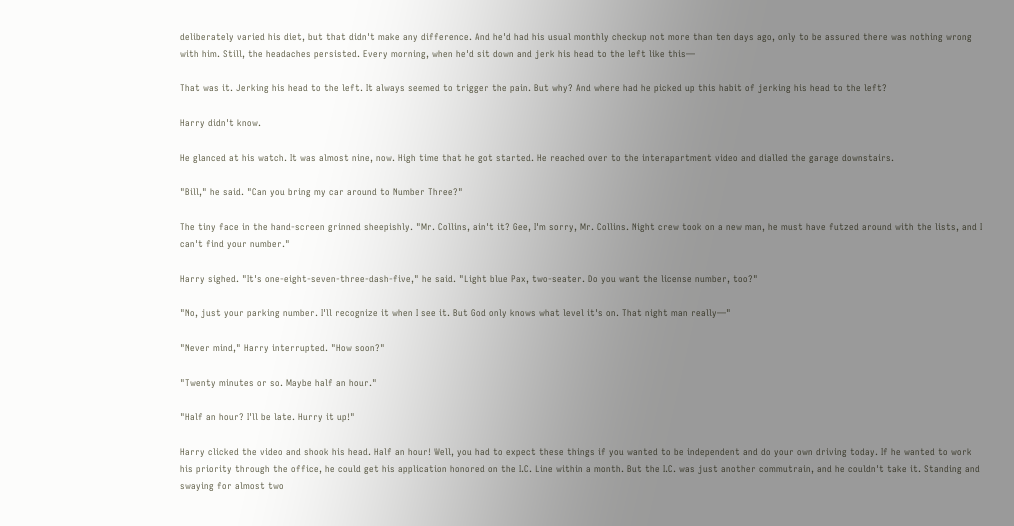deliberately varied his diet, but that didn't make any difference. And he'd had his usual monthly checkup not more than ten days ago, only to be assured there was nothing wrong with him. Still, the headaches persisted. Every morning, when he'd sit down and jerk his head to the left like this—

That was it. Jerking his head to the left. It always seemed to trigger the pain. But why? And where had he picked up this habit of jerking his head to the left?

Harry didn't know.

He glanced at his watch. It was almost nine, now. High time that he got started. He reached over to the interapartment video and dialled the garage downstairs.

"Bill," he said. "Can you bring my car around to Number Three?"

The tiny face in the hand-screen grinned sheepishly. "Mr. Collins, ain't it? Gee, I'm sorry, Mr. Collins. Night crew took on a new man, he must have futzed around with the lists, and I can't find your number."

Harry sighed. "It's one-eight-seven-three-dash-five," he said. "Light blue Pax, two-seater. Do you want the license number, too?"

"No, just your parking number. I'll recognize it when I see it. But God only knows what level it's on. That night man really—"

"Never mind," Harry interrupted. "How soon?"

"Twenty minutes or so. Maybe half an hour."

"Half an hour? I'll be late. Hurry it up!"

Harry clicked the video and shook his head. Half an hour! Well, you had to expect these things if you wanted to be independent and do your own driving today. If he wanted to work his priority through the office, he could get his application honored on the I.C. Line within a month. But the I.C. was just another commutrain, and he couldn't take it. Standing and swaying for almost two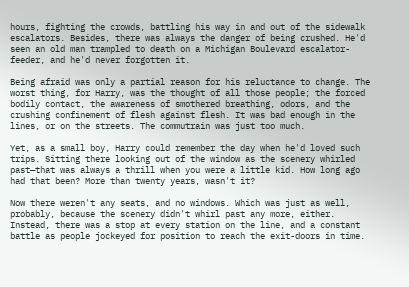hours, fighting the crowds, battling his way in and out of the sidewalk escalators. Besides, there was always the danger of being crushed. He'd seen an old man trampled to death on a Michigan Boulevard escalator-feeder, and he'd never forgotten it.

Being afraid was only a partial reason for his reluctance to change. The worst thing, for Harry, was the thought of all those people; the forced bodily contact, the awareness of smothered breathing, odors, and the crushing confinement of flesh against flesh. It was bad enough in the lines, or on the streets. The commutrain was just too much.

Yet, as a small boy, Harry could remember the day when he'd loved such trips. Sitting there looking out of the window as the scenery whirled past—that was always a thrill when you were a little kid. How long ago had that been? More than twenty years, wasn't it?

Now there weren't any seats, and no windows. Which was just as well, probably, because the scenery didn't whirl past any more, either. Instead, there was a stop at every station on the line, and a constant battle as people jockeyed for position to reach the exit-doors in time.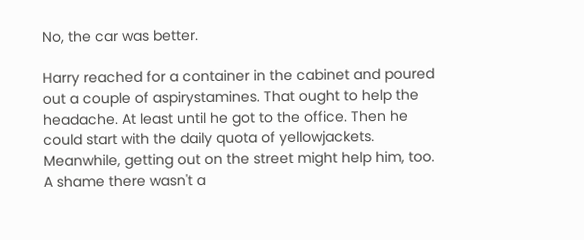No, the car was better.

Harry reached for a container in the cabinet and poured out a couple of aspirystamines. That ought to help the headache. At least until he got to the office. Then he could start with the daily quota of yellowjackets. Meanwhile, getting out on the street might help him, too. A shame there wasn't a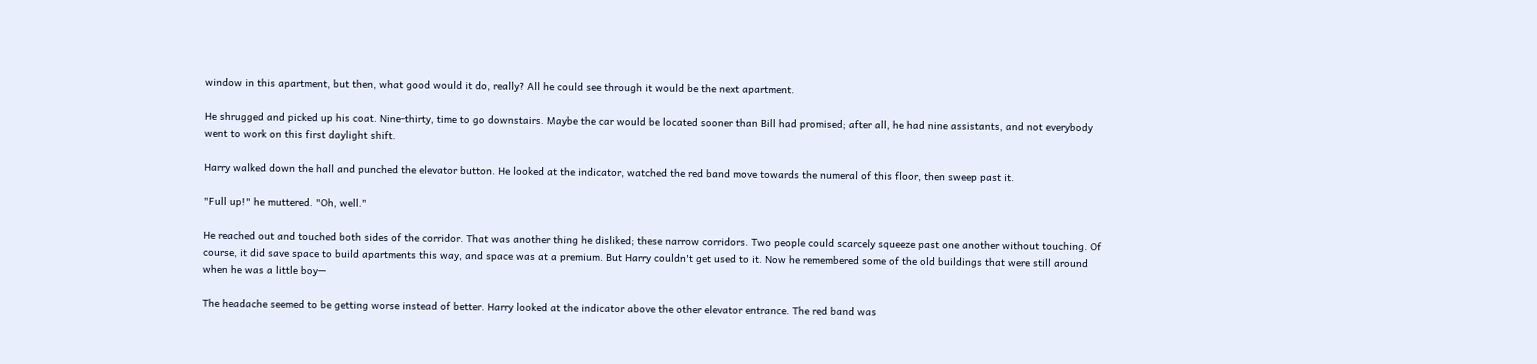window in this apartment, but then, what good would it do, really? All he could see through it would be the next apartment.

He shrugged and picked up his coat. Nine-thirty, time to go downstairs. Maybe the car would be located sooner than Bill had promised; after all, he had nine assistants, and not everybody went to work on this first daylight shift.

Harry walked down the hall and punched the elevator button. He looked at the indicator, watched the red band move towards the numeral of this floor, then sweep past it.

"Full up!" he muttered. "Oh, well."

He reached out and touched both sides of the corridor. That was another thing he disliked; these narrow corridors. Two people could scarcely squeeze past one another without touching. Of course, it did save space to build apartments this way, and space was at a premium. But Harry couldn't get used to it. Now he remembered some of the old buildings that were still around when he was a little boy—

The headache seemed to be getting worse instead of better. Harry looked at the indicator above the other elevator entrance. The red band was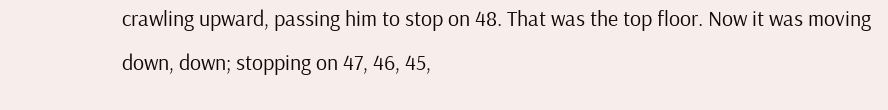crawling upward, passing him to stop on 48. That was the top floor. Now it was moving down, down; stopping on 47, 46, 45,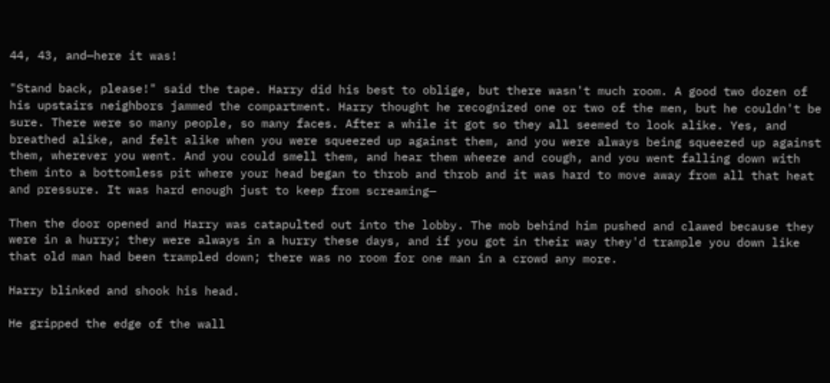44, 43, and—here it was!

"Stand back, please!" said the tape. Harry did his best to oblige, but there wasn't much room. A good two dozen of his upstairs neighbors jammed the compartment. Harry thought he recognized one or two of the men, but he couldn't be sure. There were so many people, so many faces. After a while it got so they all seemed to look alike. Yes, and breathed alike, and felt alike when you were squeezed up against them, and you were always being squeezed up against them, wherever you went. And you could smell them, and hear them wheeze and cough, and you went falling down with them into a bottomless pit where your head began to throb and throb and it was hard to move away from all that heat and pressure. It was hard enough just to keep from screaming—

Then the door opened and Harry was catapulted out into the lobby. The mob behind him pushed and clawed because they were in a hurry; they were always in a hurry these days, and if you got in their way they'd trample you down like that old man had been trampled down; there was no room for one man in a crowd any more.

Harry blinked and shook his head.

He gripped the edge of the wall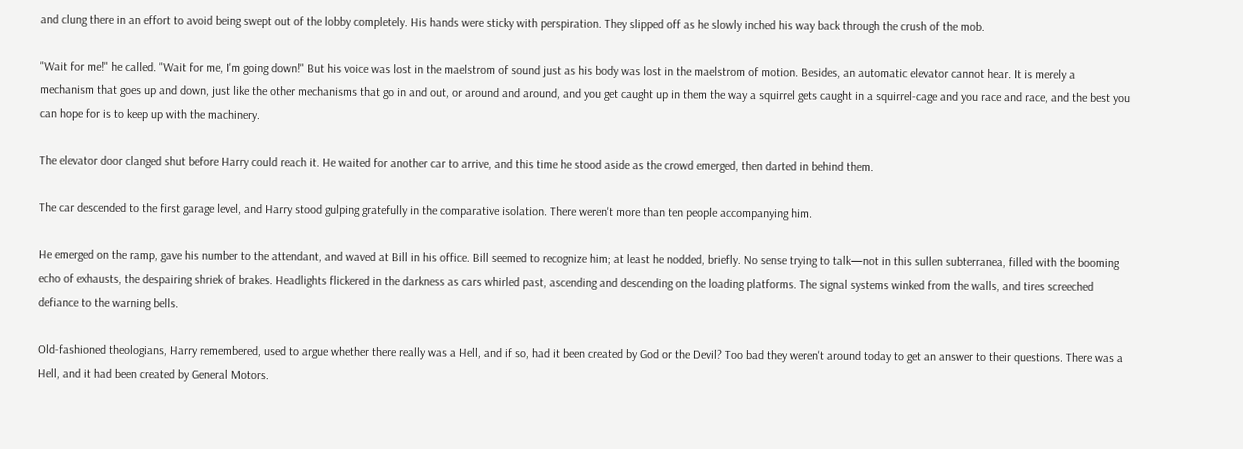and clung there in an effort to avoid being swept out of the lobby completely. His hands were sticky with perspiration. They slipped off as he slowly inched his way back through the crush of the mob.

"Wait for me!" he called. "Wait for me, I'm going down!" But his voice was lost in the maelstrom of sound just as his body was lost in the maelstrom of motion. Besides, an automatic elevator cannot hear. It is merely a mechanism that goes up and down, just like the other mechanisms that go in and out, or around and around, and you get caught up in them the way a squirrel gets caught in a squirrel-cage and you race and race, and the best you can hope for is to keep up with the machinery.

The elevator door clanged shut before Harry could reach it. He waited for another car to arrive, and this time he stood aside as the crowd emerged, then darted in behind them.

The car descended to the first garage level, and Harry stood gulping gratefully in the comparative isolation. There weren't more than ten people accompanying him.

He emerged on the ramp, gave his number to the attendant, and waved at Bill in his office. Bill seemed to recognize him; at least he nodded, briefly. No sense trying to talk—not in this sullen subterranea, filled with the booming echo of exhausts, the despairing shriek of brakes. Headlights flickered in the darkness as cars whirled past, ascending and descending on the loading platforms. The signal systems winked from the walls, and tires screeched defiance to the warning bells.

Old-fashioned theologians, Harry remembered, used to argue whether there really was a Hell, and if so, had it been created by God or the Devil? Too bad they weren't around today to get an answer to their questions. There was a Hell, and it had been created by General Motors.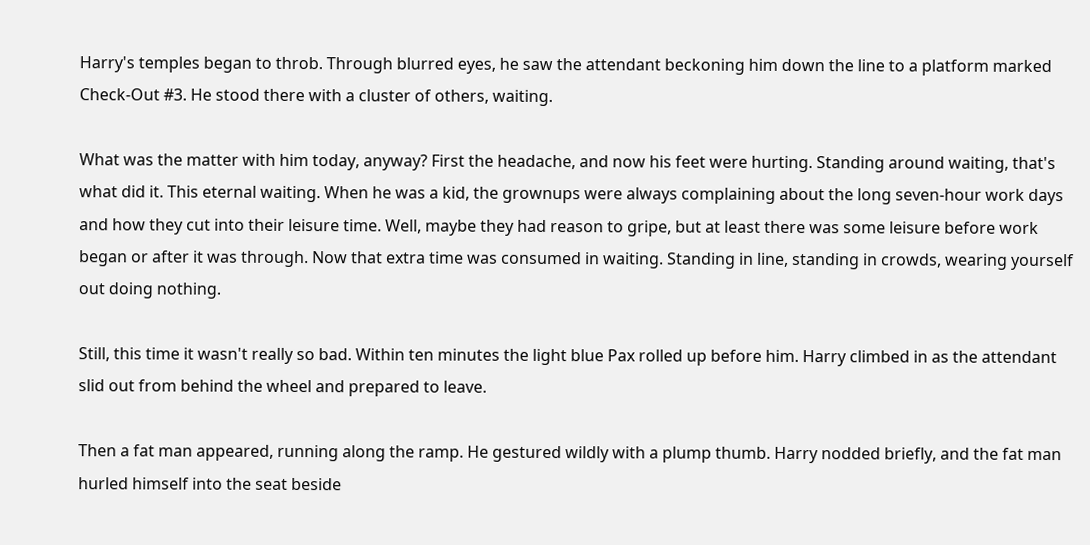Harry's temples began to throb. Through blurred eyes, he saw the attendant beckoning him down the line to a platform marked Check-Out #3. He stood there with a cluster of others, waiting.

What was the matter with him today, anyway? First the headache, and now his feet were hurting. Standing around waiting, that's what did it. This eternal waiting. When he was a kid, the grownups were always complaining about the long seven-hour work days and how they cut into their leisure time. Well, maybe they had reason to gripe, but at least there was some leisure before work began or after it was through. Now that extra time was consumed in waiting. Standing in line, standing in crowds, wearing yourself out doing nothing.

Still, this time it wasn't really so bad. Within ten minutes the light blue Pax rolled up before him. Harry climbed in as the attendant slid out from behind the wheel and prepared to leave.

Then a fat man appeared, running along the ramp. He gestured wildly with a plump thumb. Harry nodded briefly, and the fat man hurled himself into the seat beside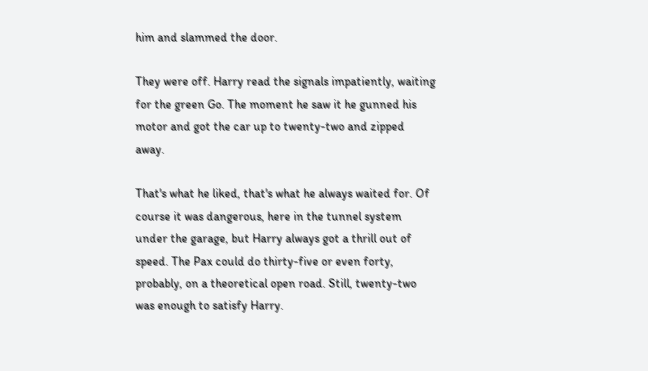him and slammed the door.

They were off. Harry read the signals impatiently, waiting for the green Go. The moment he saw it he gunned his motor and got the car up to twenty-two and zipped away.

That's what he liked, that's what he always waited for. Of course it was dangerous, here in the tunnel system under the garage, but Harry always got a thrill out of speed. The Pax could do thirty-five or even forty, probably, on a theoretical open road. Still, twenty-two was enough to satisfy Harry.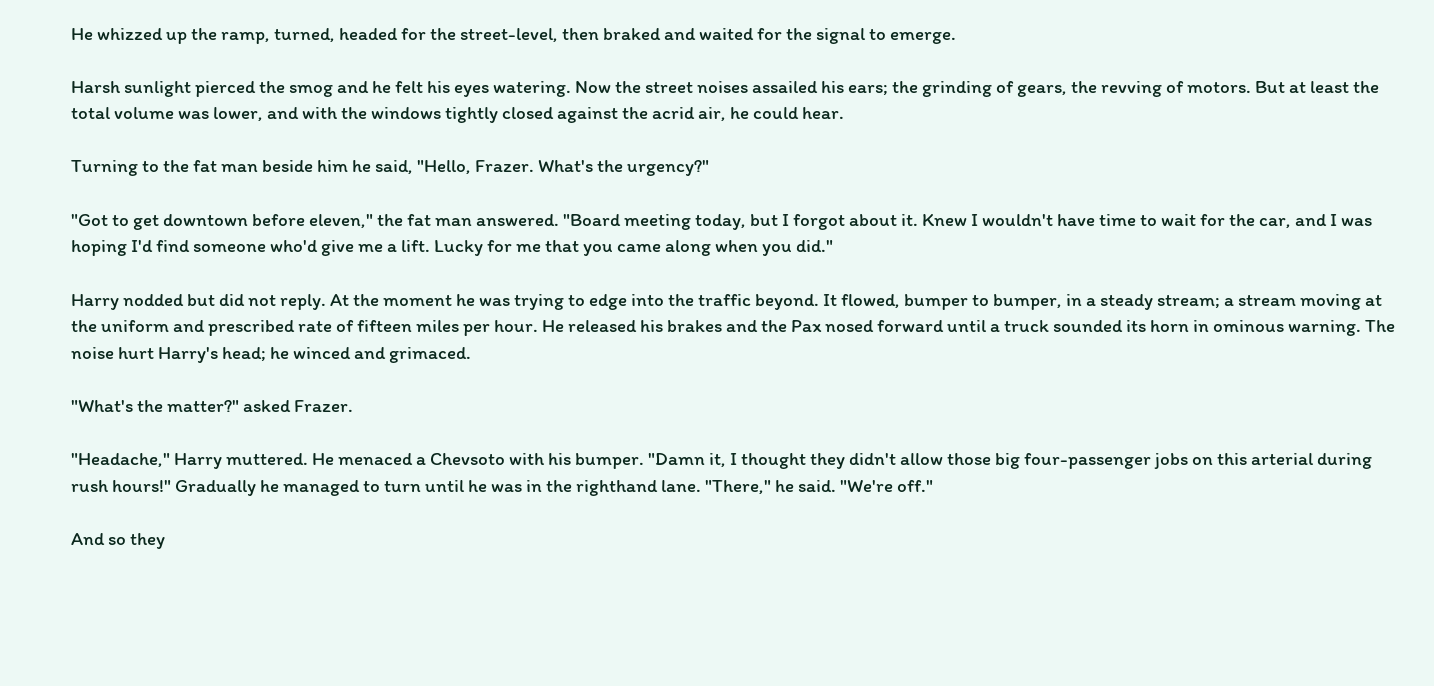He whizzed up the ramp, turned, headed for the street-level, then braked and waited for the signal to emerge.

Harsh sunlight pierced the smog and he felt his eyes watering. Now the street noises assailed his ears; the grinding of gears, the revving of motors. But at least the total volume was lower, and with the windows tightly closed against the acrid air, he could hear.

Turning to the fat man beside him he said, "Hello, Frazer. What's the urgency?"

"Got to get downtown before eleven," the fat man answered. "Board meeting today, but I forgot about it. Knew I wouldn't have time to wait for the car, and I was hoping I'd find someone who'd give me a lift. Lucky for me that you came along when you did."

Harry nodded but did not reply. At the moment he was trying to edge into the traffic beyond. It flowed, bumper to bumper, in a steady stream; a stream moving at the uniform and prescribed rate of fifteen miles per hour. He released his brakes and the Pax nosed forward until a truck sounded its horn in ominous warning. The noise hurt Harry's head; he winced and grimaced.

"What's the matter?" asked Frazer.

"Headache," Harry muttered. He menaced a Chevsoto with his bumper. "Damn it, I thought they didn't allow those big four-passenger jobs on this arterial during rush hours!" Gradually he managed to turn until he was in the righthand lane. "There," he said. "We're off."

And so they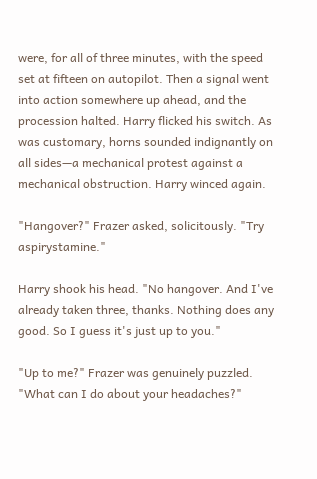were, for all of three minutes, with the speed set at fifteen on autopilot. Then a signal went into action somewhere up ahead, and the procession halted. Harry flicked his switch. As was customary, horns sounded indignantly on all sides—a mechanical protest against a mechanical obstruction. Harry winced again.

"Hangover?" Frazer asked, solicitously. "Try aspirystamine."

Harry shook his head. "No hangover. And I've already taken three, thanks. Nothing does any good. So I guess it's just up to you."

"Up to me?" Frazer was genuinely puzzled. "What can I do about your headaches?"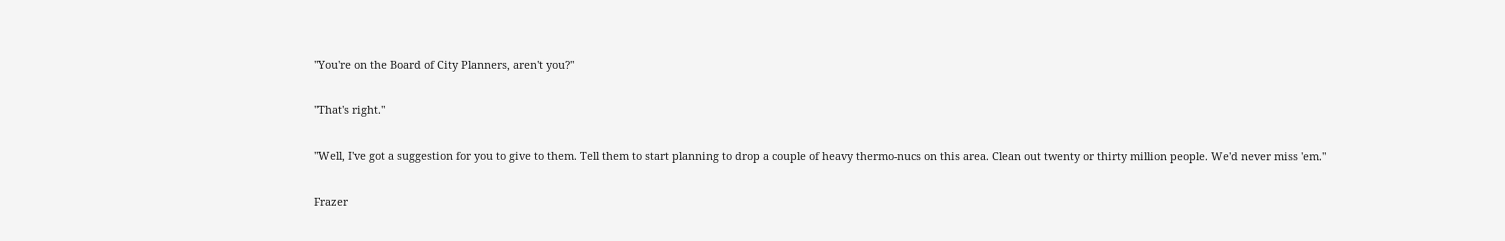"You're on the Board of City Planners, aren't you?"

"That's right."

"Well, I've got a suggestion for you to give to them. Tell them to start planning to drop a couple of heavy thermo-nucs on this area. Clean out twenty or thirty million people. We'd never miss 'em."

Frazer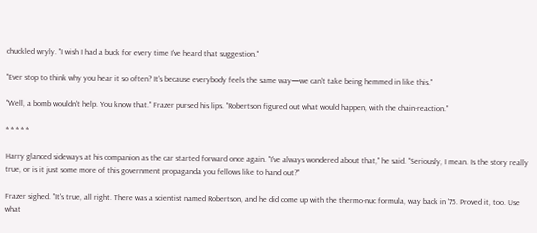chuckled wryly. "I wish I had a buck for every time I've heard that suggestion."

"Ever stop to think why you hear it so often? It's because everybody feels the same way—we can't take being hemmed in like this."

"Well, a bomb wouldn't help. You know that." Frazer pursed his lips. "Robertson figured out what would happen, with the chain-reaction."

* * * * *

Harry glanced sideways at his companion as the car started forward once again. "I've always wondered about that," he said. "Seriously, I mean. Is the story really true, or is it just some more of this government propaganda you fellows like to hand out?"

Frazer sighed. "It's true, all right. There was a scientist named Robertson, and he did come up with the thermo-nuc formula, way back in '75. Proved it, too. Use what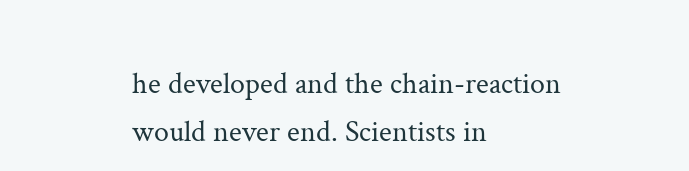he developed and the chain-reaction would never end. Scientists in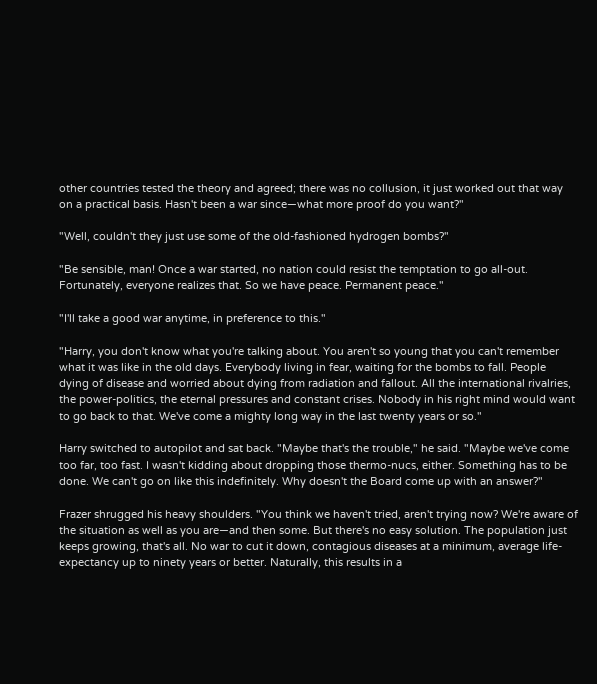other countries tested the theory and agreed; there was no collusion, it just worked out that way on a practical basis. Hasn't been a war since—what more proof do you want?"

"Well, couldn't they just use some of the old-fashioned hydrogen bombs?"

"Be sensible, man! Once a war started, no nation could resist the temptation to go all-out. Fortunately, everyone realizes that. So we have peace. Permanent peace."

"I'll take a good war anytime, in preference to this."

"Harry, you don't know what you're talking about. You aren't so young that you can't remember what it was like in the old days. Everybody living in fear, waiting for the bombs to fall. People dying of disease and worried about dying from radiation and fallout. All the international rivalries, the power-politics, the eternal pressures and constant crises. Nobody in his right mind would want to go back to that. We've come a mighty long way in the last twenty years or so."

Harry switched to autopilot and sat back. "Maybe that's the trouble," he said. "Maybe we've come too far, too fast. I wasn't kidding about dropping those thermo-nucs, either. Something has to be done. We can't go on like this indefinitely. Why doesn't the Board come up with an answer?"

Frazer shrugged his heavy shoulders. "You think we haven't tried, aren't trying now? We're aware of the situation as well as you are—and then some. But there's no easy solution. The population just keeps growing, that's all. No war to cut it down, contagious diseases at a minimum, average life-expectancy up to ninety years or better. Naturally, this results in a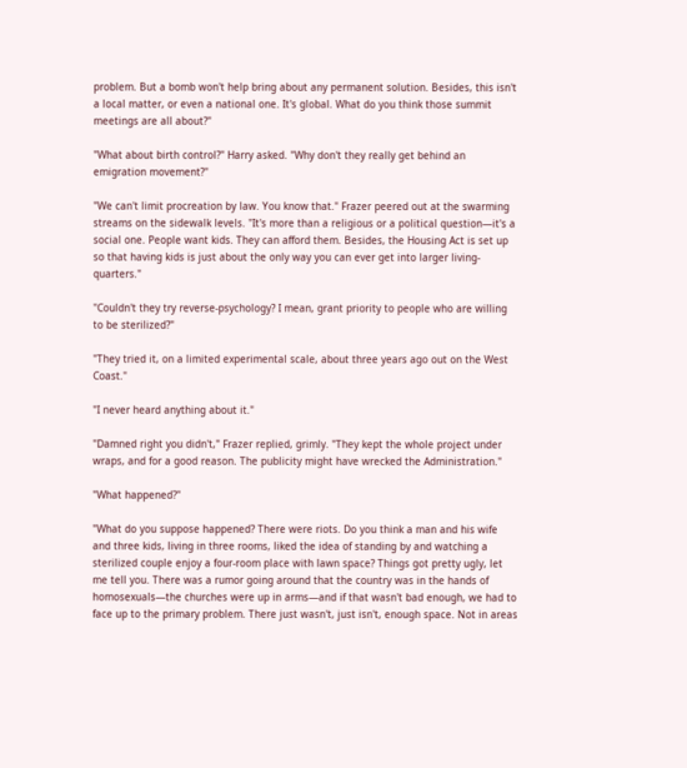problem. But a bomb won't help bring about any permanent solution. Besides, this isn't a local matter, or even a national one. It's global. What do you think those summit meetings are all about?"

"What about birth control?" Harry asked. "Why don't they really get behind an emigration movement?"

"We can't limit procreation by law. You know that." Frazer peered out at the swarming streams on the sidewalk levels. "It's more than a religious or a political question—it's a social one. People want kids. They can afford them. Besides, the Housing Act is set up so that having kids is just about the only way you can ever get into larger living-quarters."

"Couldn't they try reverse-psychology? I mean, grant priority to people who are willing to be sterilized?"

"They tried it, on a limited experimental scale, about three years ago out on the West Coast."

"I never heard anything about it."

"Damned right you didn't," Frazer replied, grimly. "They kept the whole project under wraps, and for a good reason. The publicity might have wrecked the Administration."

"What happened?"

"What do you suppose happened? There were riots. Do you think a man and his wife and three kids, living in three rooms, liked the idea of standing by and watching a sterilized couple enjoy a four-room place with lawn space? Things got pretty ugly, let me tell you. There was a rumor going around that the country was in the hands of homosexuals—the churches were up in arms—and if that wasn't bad enough, we had to face up to the primary problem. There just wasn't, just isn't, enough space. Not in areas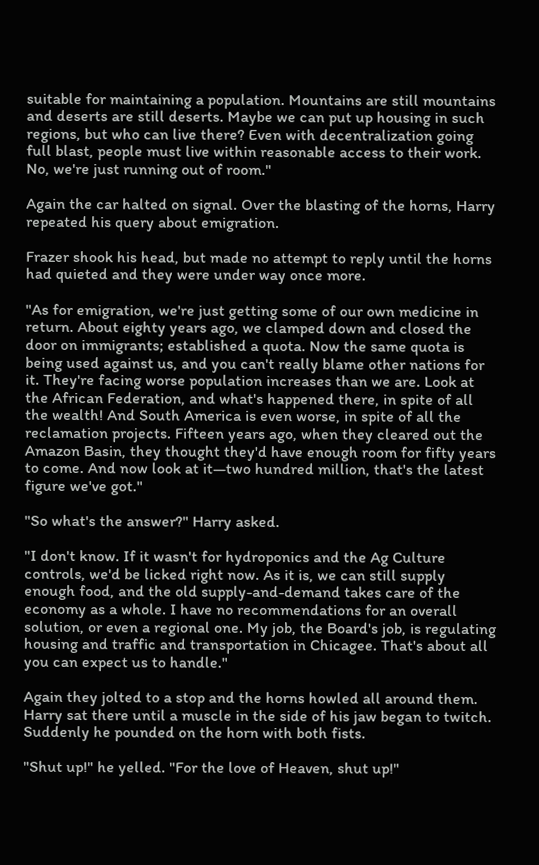suitable for maintaining a population. Mountains are still mountains and deserts are still deserts. Maybe we can put up housing in such regions, but who can live there? Even with decentralization going full blast, people must live within reasonable access to their work. No, we're just running out of room."

Again the car halted on signal. Over the blasting of the horns, Harry repeated his query about emigration.

Frazer shook his head, but made no attempt to reply until the horns had quieted and they were under way once more.

"As for emigration, we're just getting some of our own medicine in return. About eighty years ago, we clamped down and closed the door on immigrants; established a quota. Now the same quota is being used against us, and you can't really blame other nations for it. They're facing worse population increases than we are. Look at the African Federation, and what's happened there, in spite of all the wealth! And South America is even worse, in spite of all the reclamation projects. Fifteen years ago, when they cleared out the Amazon Basin, they thought they'd have enough room for fifty years to come. And now look at it—two hundred million, that's the latest figure we've got."

"So what's the answer?" Harry asked.

"I don't know. If it wasn't for hydroponics and the Ag Culture controls, we'd be licked right now. As it is, we can still supply enough food, and the old supply-and-demand takes care of the economy as a whole. I have no recommendations for an overall solution, or even a regional one. My job, the Board's job, is regulating housing and traffic and transportation in Chicagee. That's about all you can expect us to handle."

Again they jolted to a stop and the horns howled all around them. Harry sat there until a muscle in the side of his jaw began to twitch. Suddenly he pounded on the horn with both fists.

"Shut up!" he yelled. "For the love of Heaven, shut up!"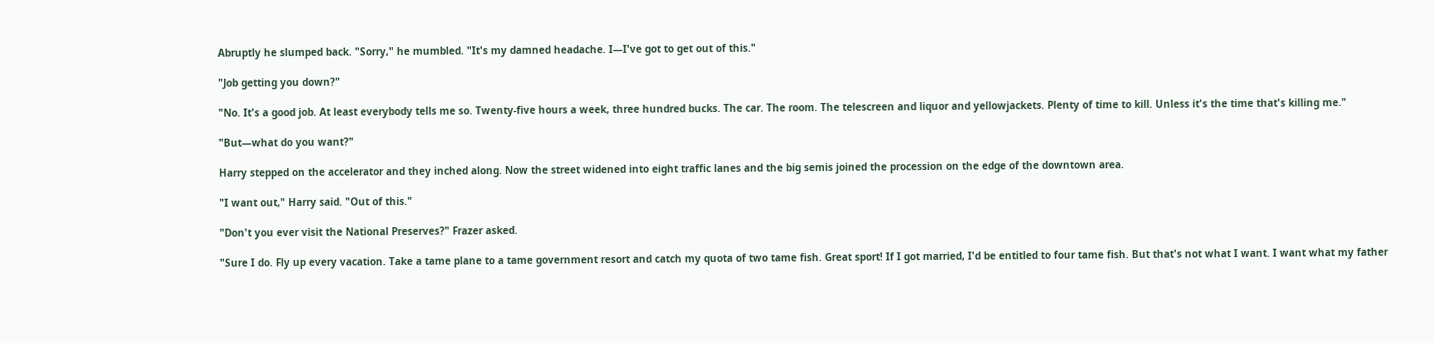Abruptly he slumped back. "Sorry," he mumbled. "It's my damned headache. I—I've got to get out of this."

"Job getting you down?"

"No. It's a good job. At least everybody tells me so. Twenty-five hours a week, three hundred bucks. The car. The room. The telescreen and liquor and yellowjackets. Plenty of time to kill. Unless it's the time that's killing me."

"But—what do you want?"

Harry stepped on the accelerator and they inched along. Now the street widened into eight traffic lanes and the big semis joined the procession on the edge of the downtown area.

"I want out," Harry said. "Out of this."

"Don't you ever visit the National Preserves?" Frazer asked.

"Sure I do. Fly up every vacation. Take a tame plane to a tame government resort and catch my quota of two tame fish. Great sport! If I got married, I'd be entitled to four tame fish. But that's not what I want. I want what my father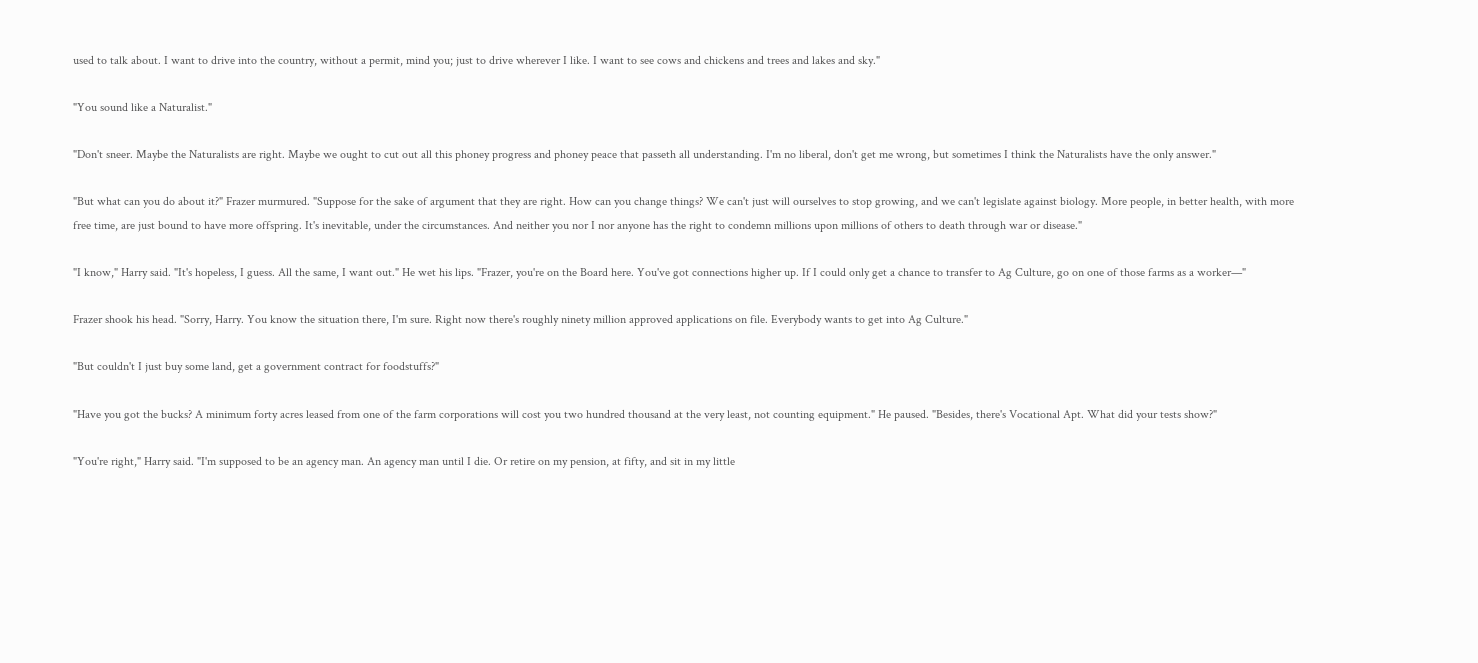used to talk about. I want to drive into the country, without a permit, mind you; just to drive wherever I like. I want to see cows and chickens and trees and lakes and sky."

"You sound like a Naturalist."

"Don't sneer. Maybe the Naturalists are right. Maybe we ought to cut out all this phoney progress and phoney peace that passeth all understanding. I'm no liberal, don't get me wrong, but sometimes I think the Naturalists have the only answer."

"But what can you do about it?" Frazer murmured. "Suppose for the sake of argument that they are right. How can you change things? We can't just will ourselves to stop growing, and we can't legislate against biology. More people, in better health, with more free time, are just bound to have more offspring. It's inevitable, under the circumstances. And neither you nor I nor anyone has the right to condemn millions upon millions of others to death through war or disease."

"I know," Harry said. "It's hopeless, I guess. All the same, I want out." He wet his lips. "Frazer, you're on the Board here. You've got connections higher up. If I could only get a chance to transfer to Ag Culture, go on one of those farms as a worker—"

Frazer shook his head. "Sorry, Harry. You know the situation there, I'm sure. Right now there's roughly ninety million approved applications on file. Everybody wants to get into Ag Culture."

"But couldn't I just buy some land, get a government contract for foodstuffs?"

"Have you got the bucks? A minimum forty acres leased from one of the farm corporations will cost you two hundred thousand at the very least, not counting equipment." He paused. "Besides, there's Vocational Apt. What did your tests show?"

"You're right," Harry said. "I'm supposed to be an agency man. An agency man until I die. Or retire on my pension, at fifty, and sit in my little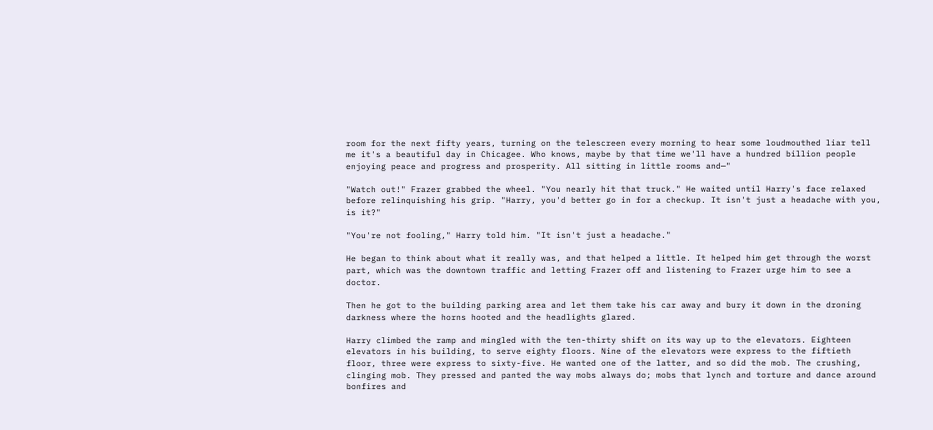room for the next fifty years, turning on the telescreen every morning to hear some loudmouthed liar tell me it's a beautiful day in Chicagee. Who knows, maybe by that time we'll have a hundred billion people enjoying peace and progress and prosperity. All sitting in little rooms and—"

"Watch out!" Frazer grabbed the wheel. "You nearly hit that truck." He waited until Harry's face relaxed before relinquishing his grip. "Harry, you'd better go in for a checkup. It isn't just a headache with you, is it?"

"You're not fooling," Harry told him. "It isn't just a headache."

He began to think about what it really was, and that helped a little. It helped him get through the worst part, which was the downtown traffic and letting Frazer off and listening to Frazer urge him to see a doctor.

Then he got to the building parking area and let them take his car away and bury it down in the droning darkness where the horns hooted and the headlights glared.

Harry climbed the ramp and mingled with the ten-thirty shift on its way up to the elevators. Eighteen elevators in his building, to serve eighty floors. Nine of the elevators were express to the fiftieth floor, three were express to sixty-five. He wanted one of the latter, and so did the mob. The crushing, clinging mob. They pressed and panted the way mobs always do; mobs that lynch and torture and dance around bonfires and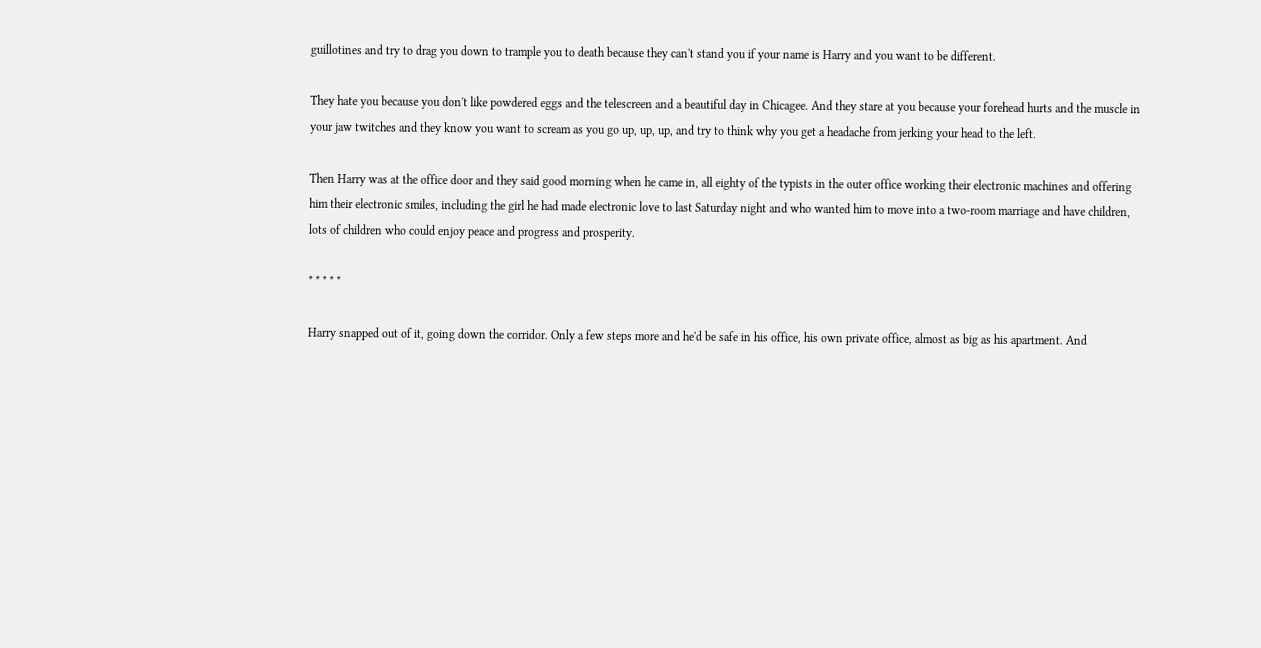guillotines and try to drag you down to trample you to death because they can't stand you if your name is Harry and you want to be different.

They hate you because you don't like powdered eggs and the telescreen and a beautiful day in Chicagee. And they stare at you because your forehead hurts and the muscle in your jaw twitches and they know you want to scream as you go up, up, up, and try to think why you get a headache from jerking your head to the left.

Then Harry was at the office door and they said good morning when he came in, all eighty of the typists in the outer office working their electronic machines and offering him their electronic smiles, including the girl he had made electronic love to last Saturday night and who wanted him to move into a two-room marriage and have children, lots of children who could enjoy peace and progress and prosperity.

* * * * *

Harry snapped out of it, going down the corridor. Only a few steps more and he'd be safe in his office, his own private office, almost as big as his apartment. And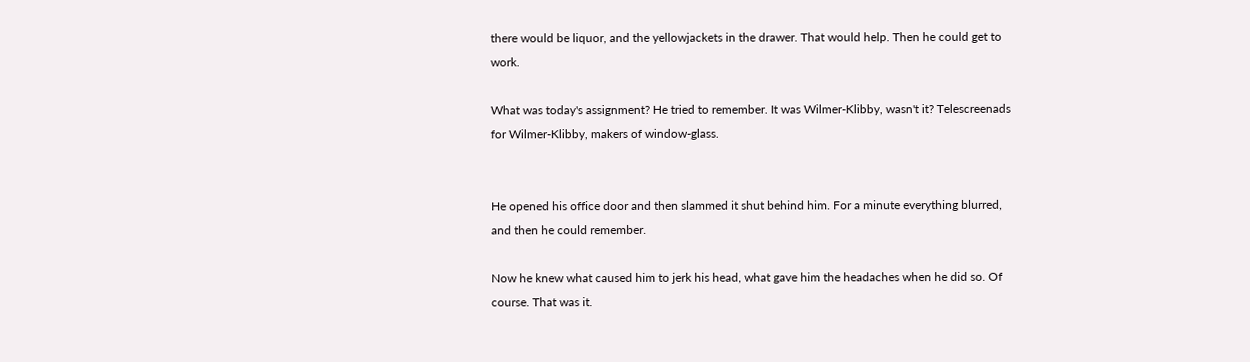there would be liquor, and the yellowjackets in the drawer. That would help. Then he could get to work.

What was today's assignment? He tried to remember. It was Wilmer-Klibby, wasn't it? Telescreenads for Wilmer-Klibby, makers of window-glass.


He opened his office door and then slammed it shut behind him. For a minute everything blurred, and then he could remember.

Now he knew what caused him to jerk his head, what gave him the headaches when he did so. Of course. That was it.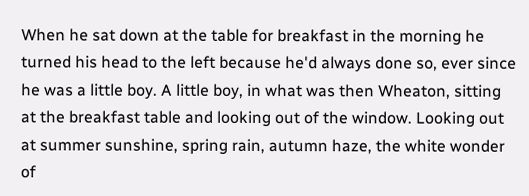When he sat down at the table for breakfast in the morning he turned his head to the left because he'd always done so, ever since he was a little boy. A little boy, in what was then Wheaton, sitting at the breakfast table and looking out of the window. Looking out at summer sunshine, spring rain, autumn haze, the white wonder of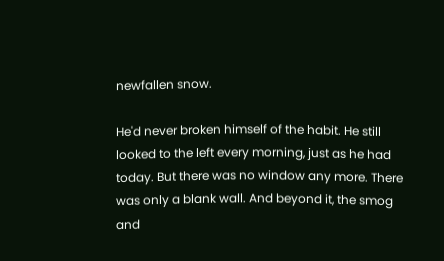newfallen snow.

He'd never broken himself of the habit. He still looked to the left every morning, just as he had today. But there was no window any more. There was only a blank wall. And beyond it, the smog and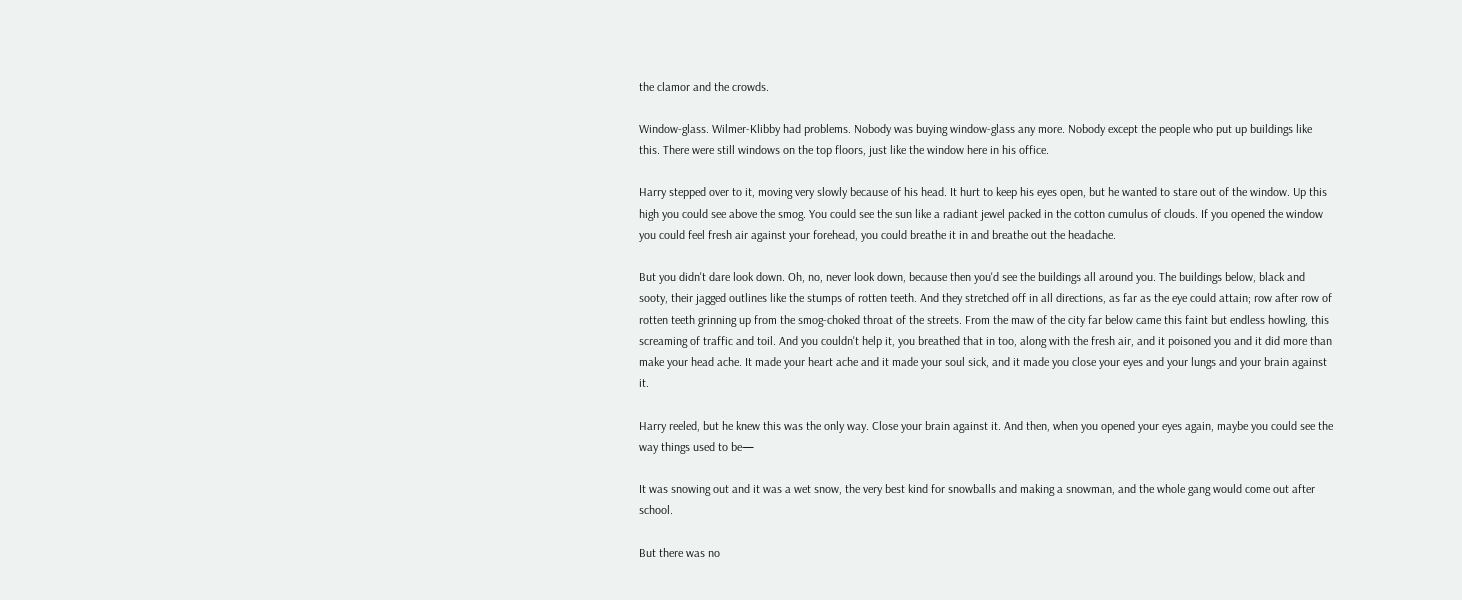the clamor and the crowds.

Window-glass. Wilmer-Klibby had problems. Nobody was buying window-glass any more. Nobody except the people who put up buildings like this. There were still windows on the top floors, just like the window here in his office.

Harry stepped over to it, moving very slowly because of his head. It hurt to keep his eyes open, but he wanted to stare out of the window. Up this high you could see above the smog. You could see the sun like a radiant jewel packed in the cotton cumulus of clouds. If you opened the window you could feel fresh air against your forehead, you could breathe it in and breathe out the headache.

But you didn't dare look down. Oh, no, never look down, because then you'd see the buildings all around you. The buildings below, black and sooty, their jagged outlines like the stumps of rotten teeth. And they stretched off in all directions, as far as the eye could attain; row after row of rotten teeth grinning up from the smog-choked throat of the streets. From the maw of the city far below came this faint but endless howling, this screaming of traffic and toil. And you couldn't help it, you breathed that in too, along with the fresh air, and it poisoned you and it did more than make your head ache. It made your heart ache and it made your soul sick, and it made you close your eyes and your lungs and your brain against it.

Harry reeled, but he knew this was the only way. Close your brain against it. And then, when you opened your eyes again, maybe you could see the way things used to be—

It was snowing out and it was a wet snow, the very best kind for snowballs and making a snowman, and the whole gang would come out after school.

But there was no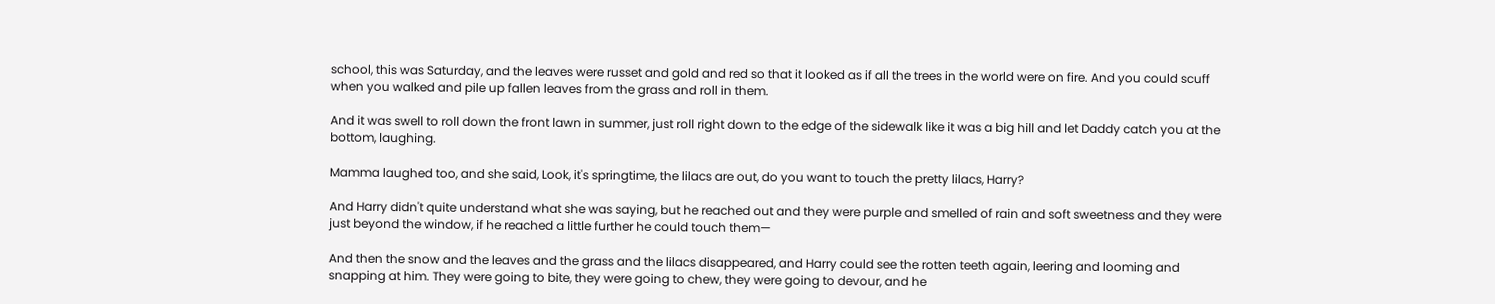school, this was Saturday, and the leaves were russet and gold and red so that it looked as if all the trees in the world were on fire. And you could scuff when you walked and pile up fallen leaves from the grass and roll in them.

And it was swell to roll down the front lawn in summer, just roll right down to the edge of the sidewalk like it was a big hill and let Daddy catch you at the bottom, laughing.

Mamma laughed too, and she said, Look, it's springtime, the lilacs are out, do you want to touch the pretty lilacs, Harry?

And Harry didn't quite understand what she was saying, but he reached out and they were purple and smelled of rain and soft sweetness and they were just beyond the window, if he reached a little further he could touch them—

And then the snow and the leaves and the grass and the lilacs disappeared, and Harry could see the rotten teeth again, leering and looming and snapping at him. They were going to bite, they were going to chew, they were going to devour, and he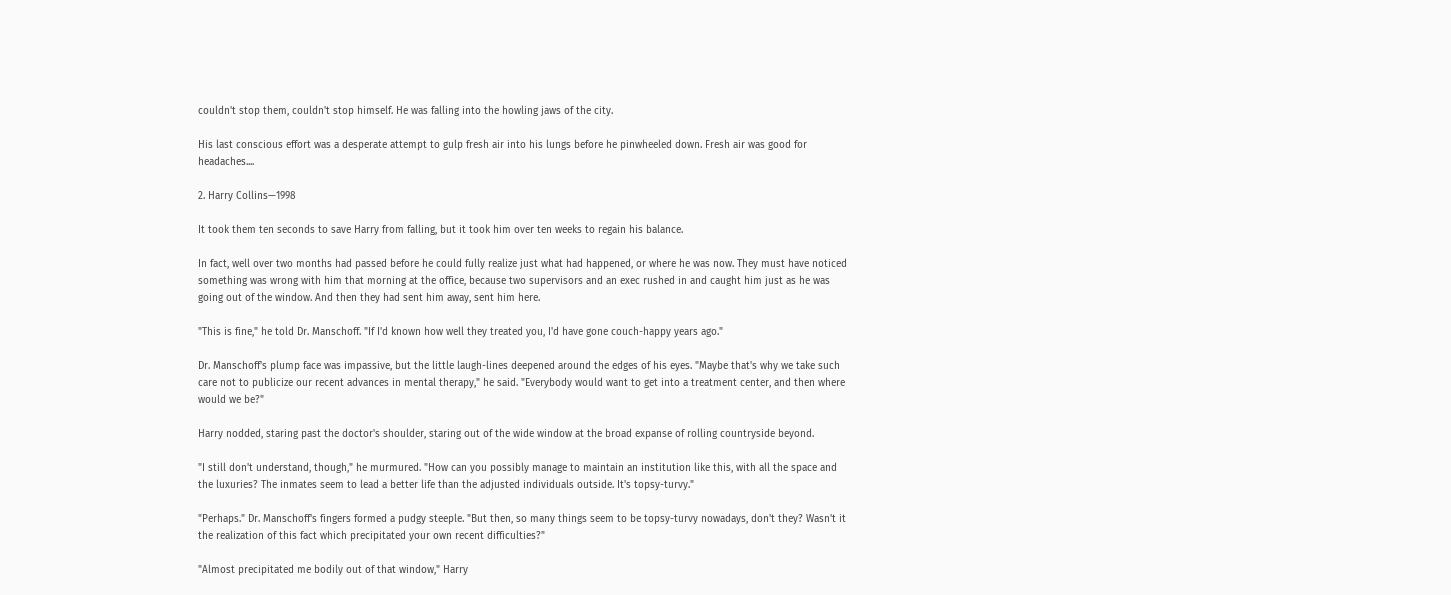couldn't stop them, couldn't stop himself. He was falling into the howling jaws of the city.

His last conscious effort was a desperate attempt to gulp fresh air into his lungs before he pinwheeled down. Fresh air was good for headaches....

2. Harry Collins—1998

It took them ten seconds to save Harry from falling, but it took him over ten weeks to regain his balance.

In fact, well over two months had passed before he could fully realize just what had happened, or where he was now. They must have noticed something was wrong with him that morning at the office, because two supervisors and an exec rushed in and caught him just as he was going out of the window. And then they had sent him away, sent him here.

"This is fine," he told Dr. Manschoff. "If I'd known how well they treated you, I'd have gone couch-happy years ago."

Dr. Manschoff's plump face was impassive, but the little laugh-lines deepened around the edges of his eyes. "Maybe that's why we take such care not to publicize our recent advances in mental therapy," he said. "Everybody would want to get into a treatment center, and then where would we be?"

Harry nodded, staring past the doctor's shoulder, staring out of the wide window at the broad expanse of rolling countryside beyond.

"I still don't understand, though," he murmured. "How can you possibly manage to maintain an institution like this, with all the space and the luxuries? The inmates seem to lead a better life than the adjusted individuals outside. It's topsy-turvy."

"Perhaps." Dr. Manschoff's fingers formed a pudgy steeple. "But then, so many things seem to be topsy-turvy nowadays, don't they? Wasn't it the realization of this fact which precipitated your own recent difficulties?"

"Almost precipitated me bodily out of that window," Harry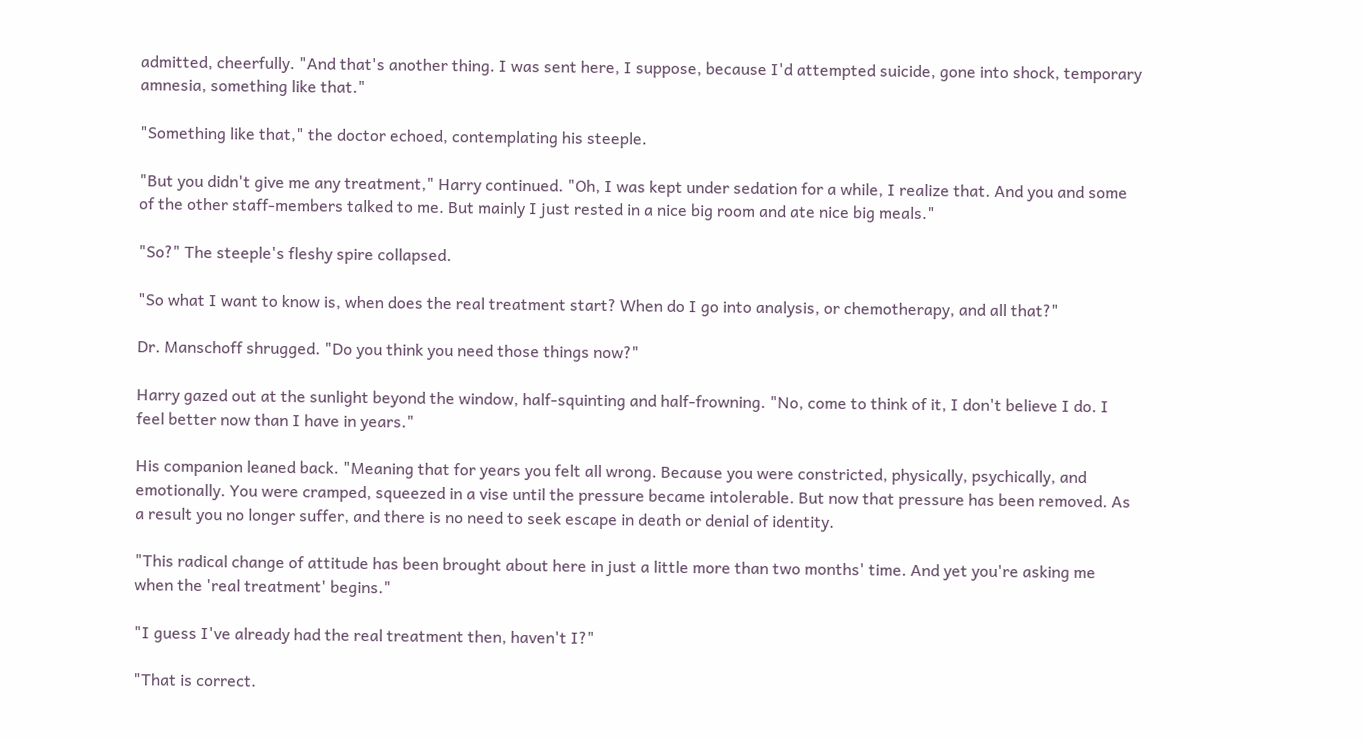admitted, cheerfully. "And that's another thing. I was sent here, I suppose, because I'd attempted suicide, gone into shock, temporary amnesia, something like that."

"Something like that," the doctor echoed, contemplating his steeple.

"But you didn't give me any treatment," Harry continued. "Oh, I was kept under sedation for a while, I realize that. And you and some of the other staff-members talked to me. But mainly I just rested in a nice big room and ate nice big meals."

"So?" The steeple's fleshy spire collapsed.

"So what I want to know is, when does the real treatment start? When do I go into analysis, or chemotherapy, and all that?"

Dr. Manschoff shrugged. "Do you think you need those things now?"

Harry gazed out at the sunlight beyond the window, half-squinting and half-frowning. "No, come to think of it, I don't believe I do. I feel better now than I have in years."

His companion leaned back. "Meaning that for years you felt all wrong. Because you were constricted, physically, psychically, and emotionally. You were cramped, squeezed in a vise until the pressure became intolerable. But now that pressure has been removed. As a result you no longer suffer, and there is no need to seek escape in death or denial of identity.

"This radical change of attitude has been brought about here in just a little more than two months' time. And yet you're asking me when the 'real treatment' begins."

"I guess I've already had the real treatment then, haven't I?"

"That is correct.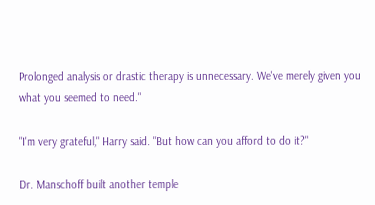Prolonged analysis or drastic therapy is unnecessary. We've merely given you what you seemed to need."

"I'm very grateful," Harry said. "But how can you afford to do it?"

Dr. Manschoff built another temple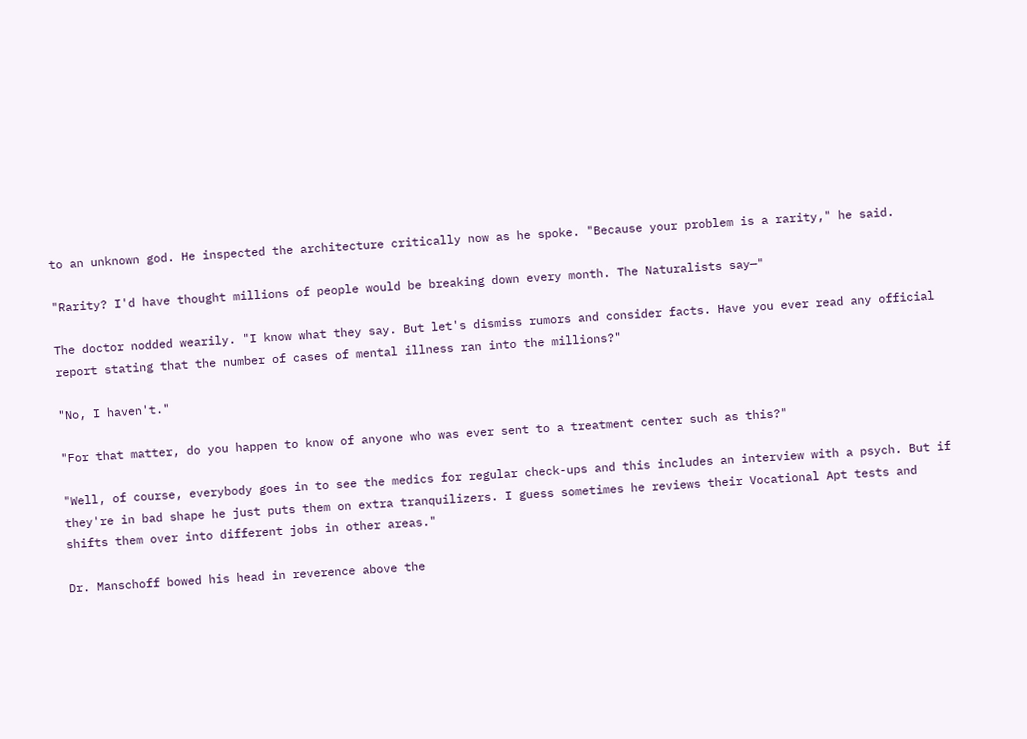to an unknown god. He inspected the architecture critically now as he spoke. "Because your problem is a rarity," he said.

"Rarity? I'd have thought millions of people would be breaking down every month. The Naturalists say—"

The doctor nodded wearily. "I know what they say. But let's dismiss rumors and consider facts. Have you ever read any official report stating that the number of cases of mental illness ran into the millions?"

"No, I haven't."

"For that matter, do you happen to know of anyone who was ever sent to a treatment center such as this?"

"Well, of course, everybody goes in to see the medics for regular check-ups and this includes an interview with a psych. But if they're in bad shape he just puts them on extra tranquilizers. I guess sometimes he reviews their Vocational Apt tests and shifts them over into different jobs in other areas."

Dr. Manschoff bowed his head in reverence above the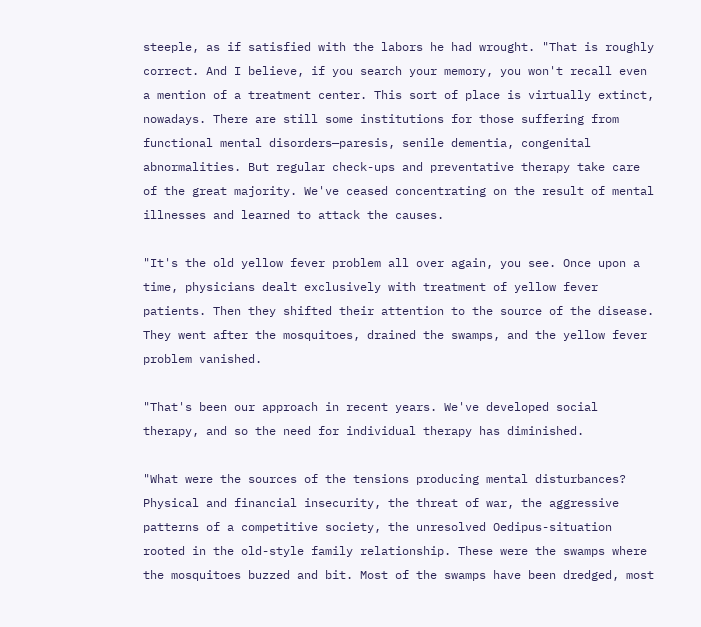steeple, as if satisfied with the labors he had wrought. "That is roughly correct. And I believe, if you search your memory, you won't recall even a mention of a treatment center. This sort of place is virtually extinct, nowadays. There are still some institutions for those suffering from functional mental disorders—paresis, senile dementia, congenital abnormalities. But regular check-ups and preventative therapy take care of the great majority. We've ceased concentrating on the result of mental illnesses and learned to attack the causes.

"It's the old yellow fever problem all over again, you see. Once upon a time, physicians dealt exclusively with treatment of yellow fever patients. Then they shifted their attention to the source of the disease. They went after the mosquitoes, drained the swamps, and the yellow fever problem vanished.

"That's been our approach in recent years. We've developed social therapy, and so the need for individual therapy has diminished.

"What were the sources of the tensions producing mental disturbances? Physical and financial insecurity, the threat of war, the aggressive patterns of a competitive society, the unresolved Oedipus-situation rooted in the old-style family relationship. These were the swamps where the mosquitoes buzzed and bit. Most of the swamps have been dredged, most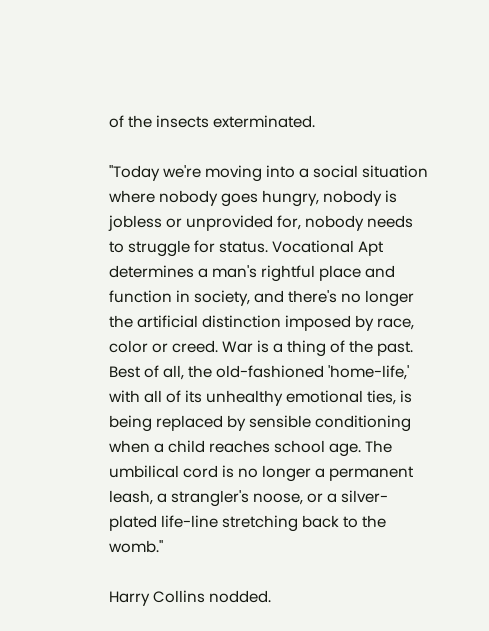of the insects exterminated.

"Today we're moving into a social situation where nobody goes hungry, nobody is jobless or unprovided for, nobody needs to struggle for status. Vocational Apt determines a man's rightful place and function in society, and there's no longer the artificial distinction imposed by race, color or creed. War is a thing of the past. Best of all, the old-fashioned 'home-life,' with all of its unhealthy emotional ties, is being replaced by sensible conditioning when a child reaches school age. The umbilical cord is no longer a permanent leash, a strangler's noose, or a silver-plated life-line stretching back to the womb."

Harry Collins nodded.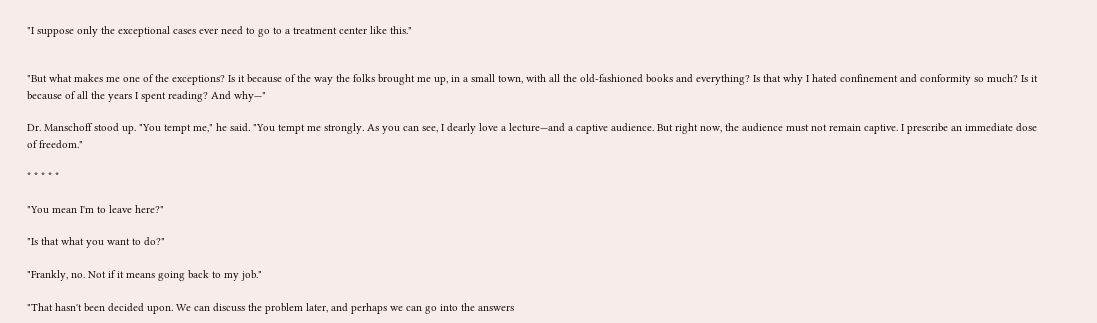"I suppose only the exceptional cases ever need to go to a treatment center like this."


"But what makes me one of the exceptions? Is it because of the way the folks brought me up, in a small town, with all the old-fashioned books and everything? Is that why I hated confinement and conformity so much? Is it because of all the years I spent reading? And why—"

Dr. Manschoff stood up. "You tempt me," he said. "You tempt me strongly. As you can see, I dearly love a lecture—and a captive audience. But right now, the audience must not remain captive. I prescribe an immediate dose of freedom."

* * * * *

"You mean I'm to leave here?"

"Is that what you want to do?"

"Frankly, no. Not if it means going back to my job."

"That hasn't been decided upon. We can discuss the problem later, and perhaps we can go into the answers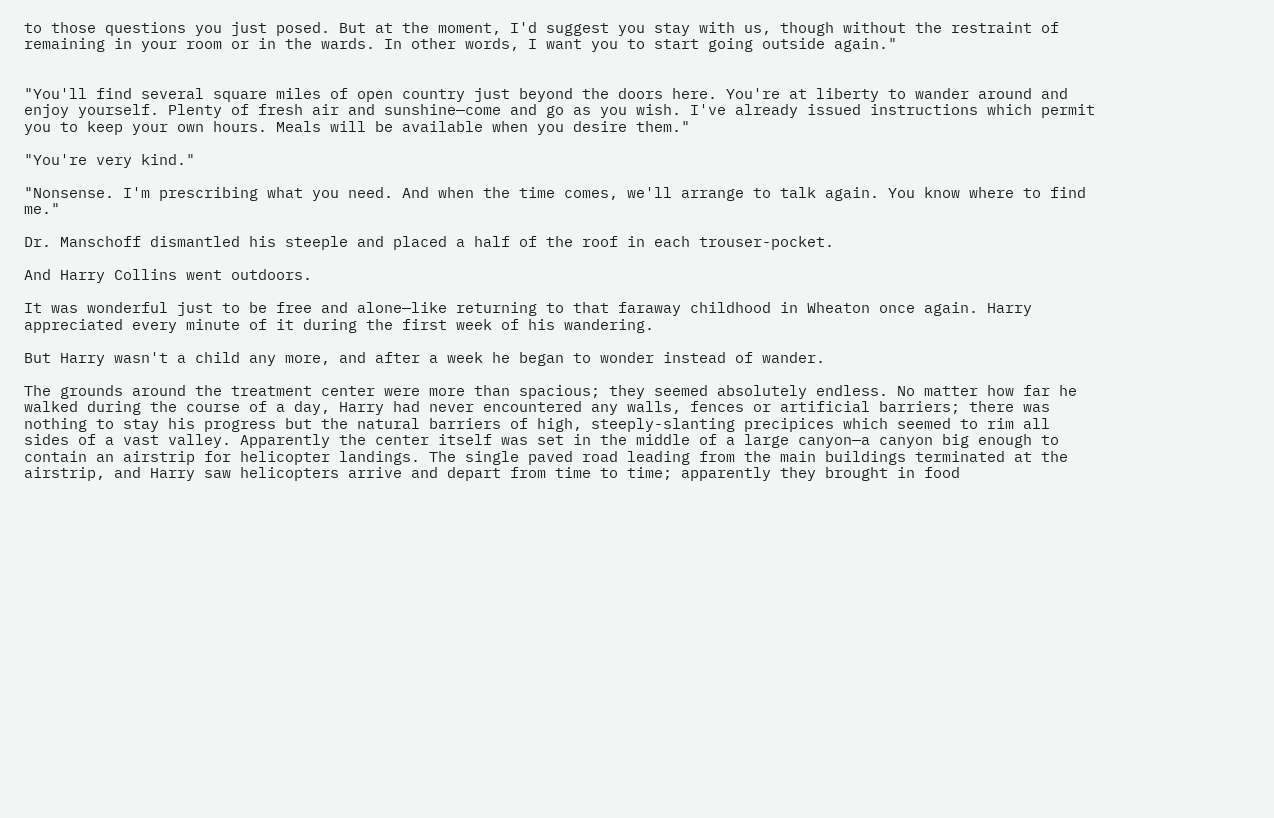to those questions you just posed. But at the moment, I'd suggest you stay with us, though without the restraint of remaining in your room or in the wards. In other words, I want you to start going outside again."


"You'll find several square miles of open country just beyond the doors here. You're at liberty to wander around and enjoy yourself. Plenty of fresh air and sunshine—come and go as you wish. I've already issued instructions which permit you to keep your own hours. Meals will be available when you desire them."

"You're very kind."

"Nonsense. I'm prescribing what you need. And when the time comes, we'll arrange to talk again. You know where to find me."

Dr. Manschoff dismantled his steeple and placed a half of the roof in each trouser-pocket.

And Harry Collins went outdoors.

It was wonderful just to be free and alone—like returning to that faraway childhood in Wheaton once again. Harry appreciated every minute of it during the first week of his wandering.

But Harry wasn't a child any more, and after a week he began to wonder instead of wander.

The grounds around the treatment center were more than spacious; they seemed absolutely endless. No matter how far he walked during the course of a day, Harry had never encountered any walls, fences or artificial barriers; there was nothing to stay his progress but the natural barriers of high, steeply-slanting precipices which seemed to rim all sides of a vast valley. Apparently the center itself was set in the middle of a large canyon—a canyon big enough to contain an airstrip for helicopter landings. The single paved road leading from the main buildings terminated at the airstrip, and Harry saw helicopters arrive and depart from time to time; apparently they brought in food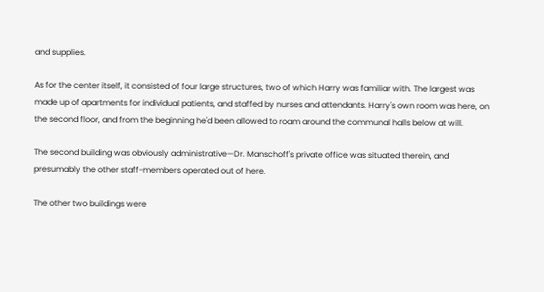and supplies.

As for the center itself, it consisted of four large structures, two of which Harry was familiar with. The largest was made up of apartments for individual patients, and staffed by nurses and attendants. Harry's own room was here, on the second floor, and from the beginning he'd been allowed to roam around the communal halls below at will.

The second building was obviously administrative—Dr. Manschoff's private office was situated therein, and presumably the other staff-members operated out of here.

The other two buildings were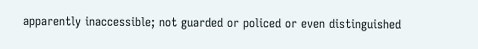apparently inaccessible; not guarded or policed or even distinguished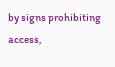by signs prohibiting access,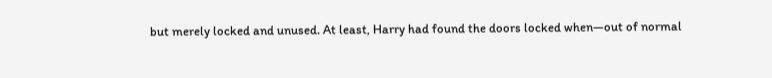but merely locked and unused. At least, Harry had found the doors locked when—out of normal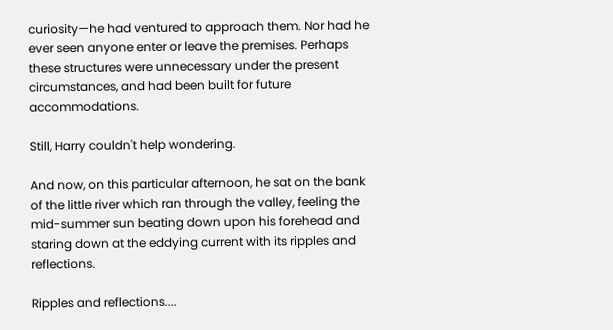curiosity—he had ventured to approach them. Nor had he ever seen anyone enter or leave the premises. Perhaps these structures were unnecessary under the present circumstances, and had been built for future accommodations.

Still, Harry couldn't help wondering.

And now, on this particular afternoon, he sat on the bank of the little river which ran through the valley, feeling the mid-summer sun beating down upon his forehead and staring down at the eddying current with its ripples and reflections.

Ripples and reflections....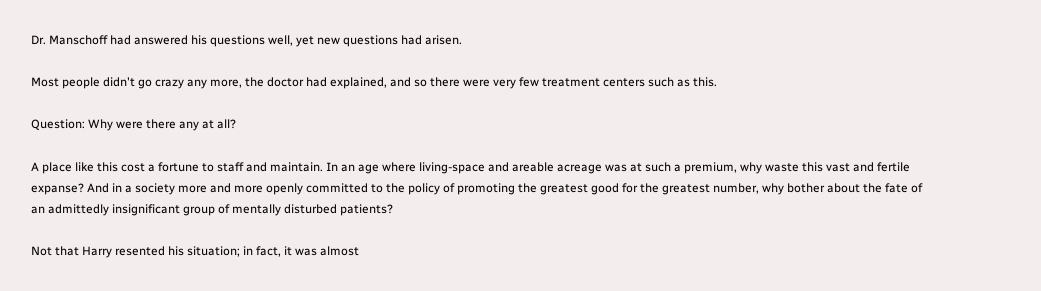Dr. Manschoff had answered his questions well, yet new questions had arisen.

Most people didn't go crazy any more, the doctor had explained, and so there were very few treatment centers such as this.

Question: Why were there any at all?

A place like this cost a fortune to staff and maintain. In an age where living-space and areable acreage was at such a premium, why waste this vast and fertile expanse? And in a society more and more openly committed to the policy of promoting the greatest good for the greatest number, why bother about the fate of an admittedly insignificant group of mentally disturbed patients?

Not that Harry resented his situation; in fact, it was almost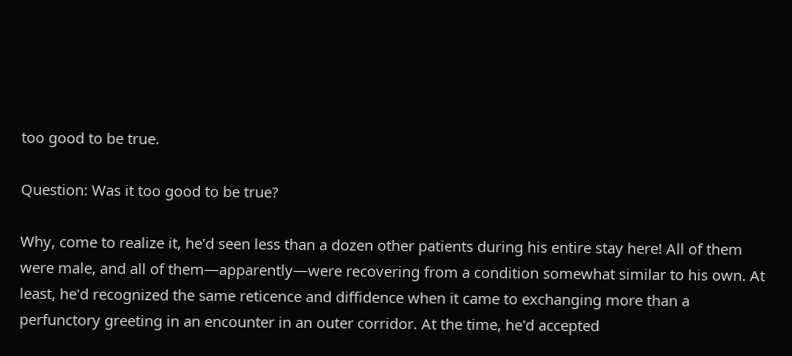too good to be true.

Question: Was it too good to be true?

Why, come to realize it, he'd seen less than a dozen other patients during his entire stay here! All of them were male, and all of them—apparently—were recovering from a condition somewhat similar to his own. At least, he'd recognized the same reticence and diffidence when it came to exchanging more than a perfunctory greeting in an encounter in an outer corridor. At the time, he'd accepted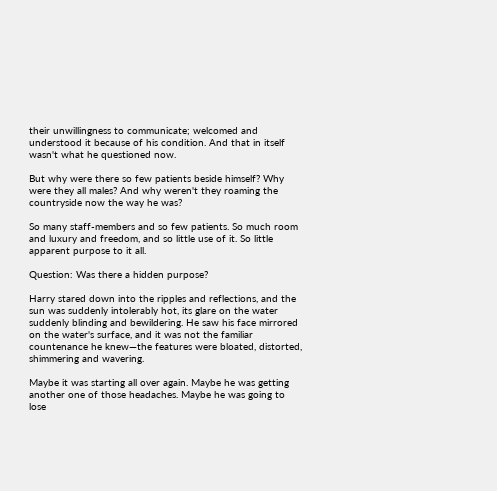their unwillingness to communicate; welcomed and understood it because of his condition. And that in itself wasn't what he questioned now.

But why were there so few patients beside himself? Why were they all males? And why weren't they roaming the countryside now the way he was?

So many staff-members and so few patients. So much room and luxury and freedom, and so little use of it. So little apparent purpose to it all.

Question: Was there a hidden purpose?

Harry stared down into the ripples and reflections, and the sun was suddenly intolerably hot, its glare on the water suddenly blinding and bewildering. He saw his face mirrored on the water's surface, and it was not the familiar countenance he knew—the features were bloated, distorted, shimmering and wavering.

Maybe it was starting all over again. Maybe he was getting another one of those headaches. Maybe he was going to lose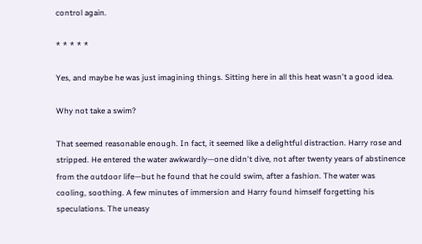control again.

* * * * *

Yes, and maybe he was just imagining things. Sitting here in all this heat wasn't a good idea.

Why not take a swim?

That seemed reasonable enough. In fact, it seemed like a delightful distraction. Harry rose and stripped. He entered the water awkwardly—one didn't dive, not after twenty years of abstinence from the outdoor life—but he found that he could swim, after a fashion. The water was cooling, soothing. A few minutes of immersion and Harry found himself forgetting his speculations. The uneasy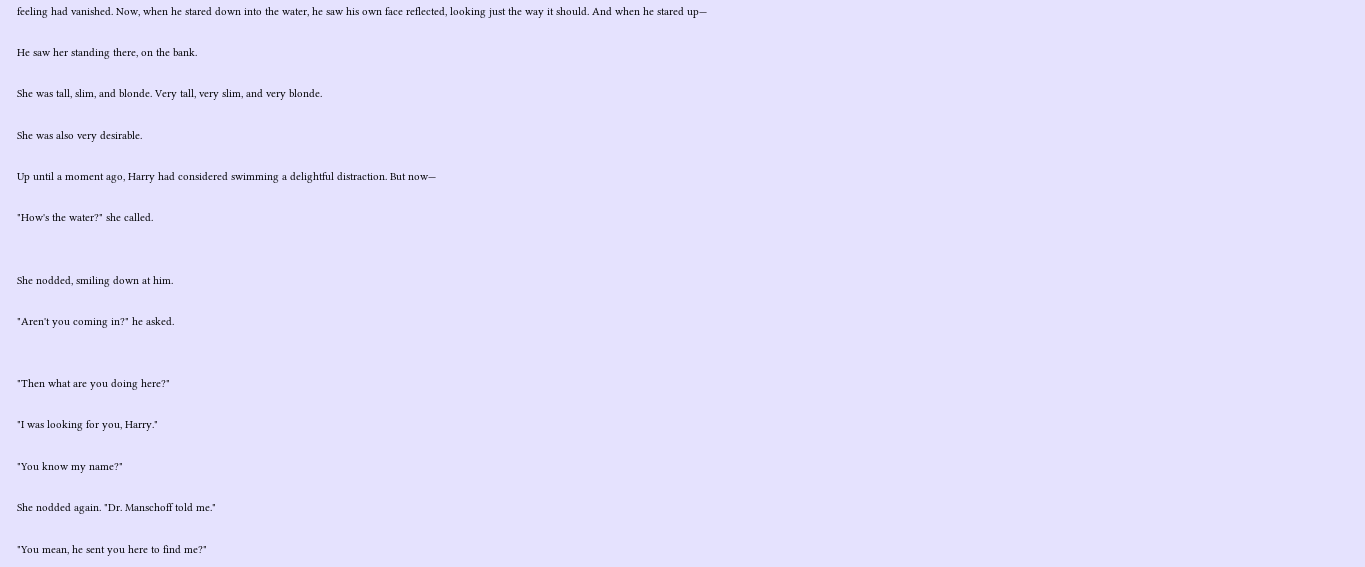feeling had vanished. Now, when he stared down into the water, he saw his own face reflected, looking just the way it should. And when he stared up—

He saw her standing there, on the bank.

She was tall, slim, and blonde. Very tall, very slim, and very blonde.

She was also very desirable.

Up until a moment ago, Harry had considered swimming a delightful distraction. But now—

"How's the water?" she called.


She nodded, smiling down at him.

"Aren't you coming in?" he asked.


"Then what are you doing here?"

"I was looking for you, Harry."

"You know my name?"

She nodded again. "Dr. Manschoff told me."

"You mean, he sent you here to find me?"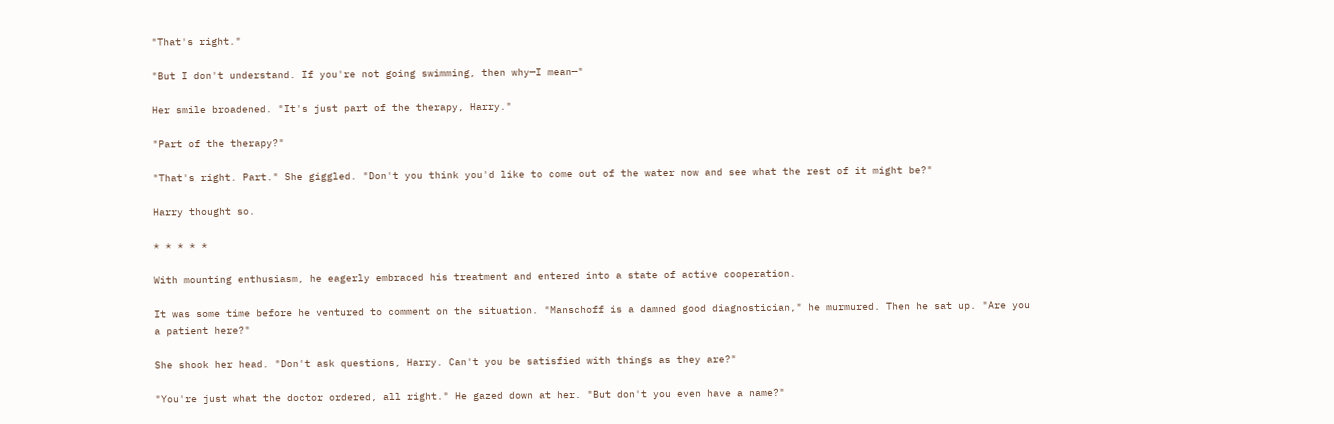"That's right."

"But I don't understand. If you're not going swimming, then why—I mean—"

Her smile broadened. "It's just part of the therapy, Harry."

"Part of the therapy?"

"That's right. Part." She giggled. "Don't you think you'd like to come out of the water now and see what the rest of it might be?"

Harry thought so.

* * * * *

With mounting enthusiasm, he eagerly embraced his treatment and entered into a state of active cooperation.

It was some time before he ventured to comment on the situation. "Manschoff is a damned good diagnostician," he murmured. Then he sat up. "Are you a patient here?"

She shook her head. "Don't ask questions, Harry. Can't you be satisfied with things as they are?"

"You're just what the doctor ordered, all right." He gazed down at her. "But don't you even have a name?"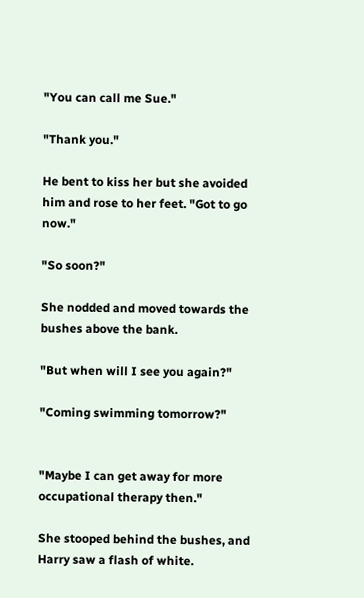"You can call me Sue."

"Thank you."

He bent to kiss her but she avoided him and rose to her feet. "Got to go now."

"So soon?"

She nodded and moved towards the bushes above the bank.

"But when will I see you again?"

"Coming swimming tomorrow?"


"Maybe I can get away for more occupational therapy then."

She stooped behind the bushes, and Harry saw a flash of white.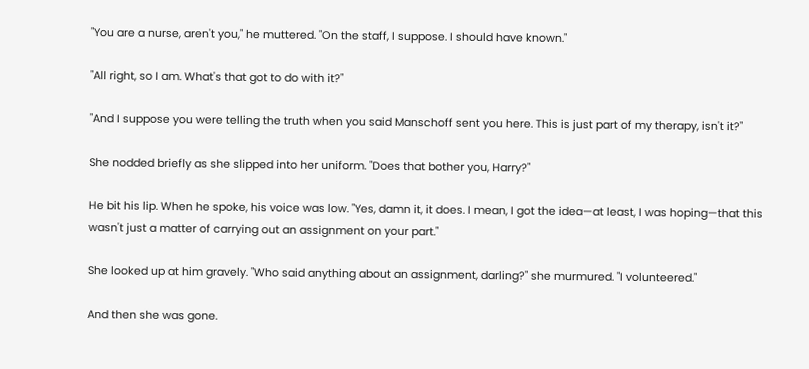"You are a nurse, aren't you," he muttered. "On the staff, I suppose. I should have known."

"All right, so I am. What's that got to do with it?"

"And I suppose you were telling the truth when you said Manschoff sent you here. This is just part of my therapy, isn't it?"

She nodded briefly as she slipped into her uniform. "Does that bother you, Harry?"

He bit his lip. When he spoke, his voice was low. "Yes, damn it, it does. I mean, I got the idea—at least, I was hoping—that this wasn't just a matter of carrying out an assignment on your part."

She looked up at him gravely. "Who said anything about an assignment, darling?" she murmured. "I volunteered."

And then she was gone.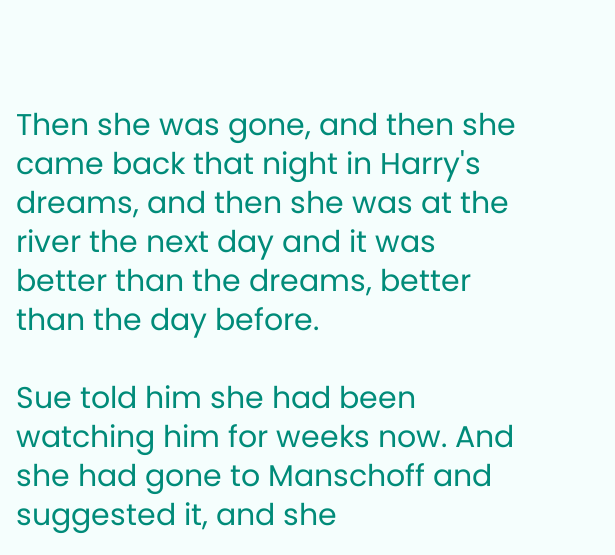Then she was gone, and then she came back that night in Harry's dreams, and then she was at the river the next day and it was better than the dreams, better than the day before.

Sue told him she had been watching him for weeks now. And she had gone to Manschoff and suggested it, and she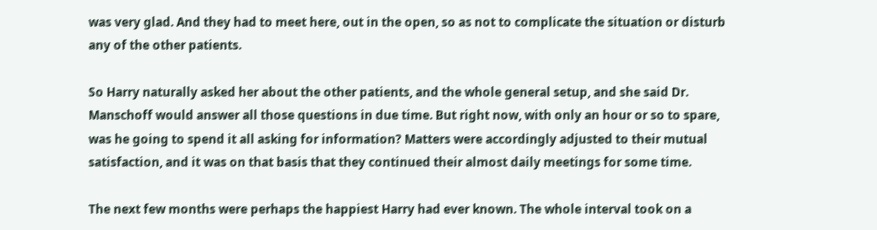was very glad. And they had to meet here, out in the open, so as not to complicate the situation or disturb any of the other patients.

So Harry naturally asked her about the other patients, and the whole general setup, and she said Dr. Manschoff would answer all those questions in due time. But right now, with only an hour or so to spare, was he going to spend it all asking for information? Matters were accordingly adjusted to their mutual satisfaction, and it was on that basis that they continued their almost daily meetings for some time.

The next few months were perhaps the happiest Harry had ever known. The whole interval took on a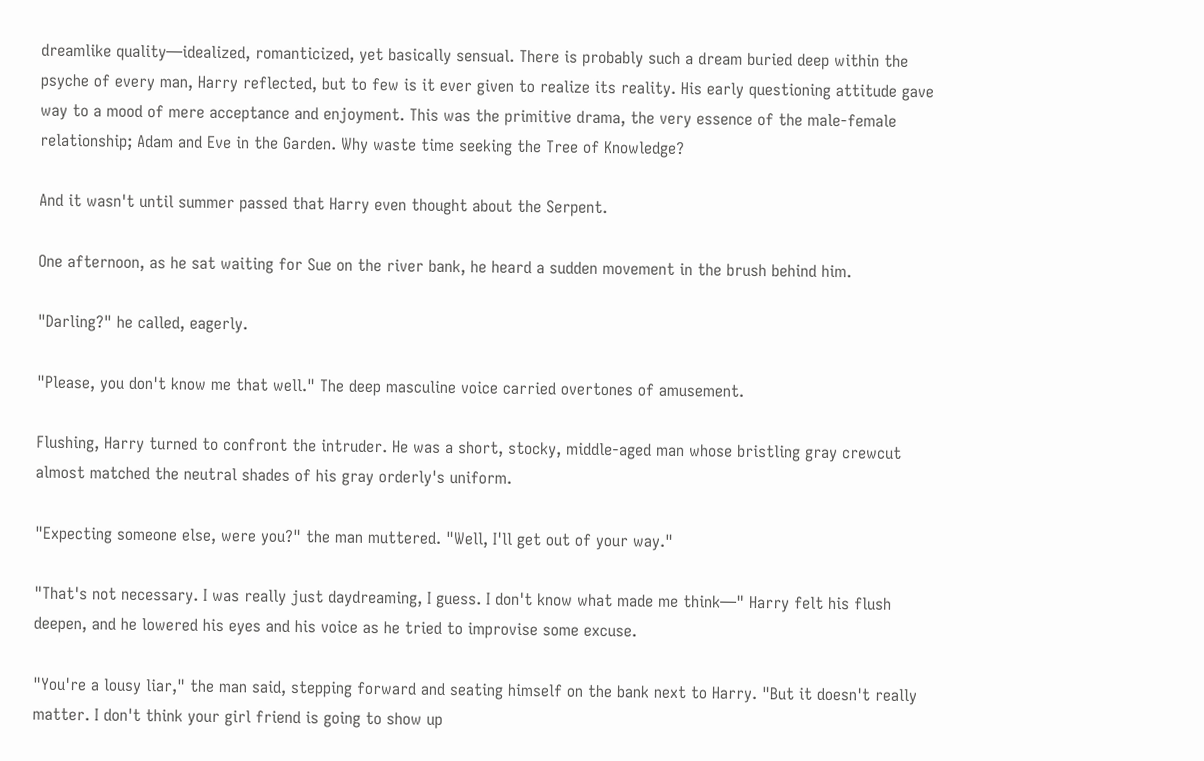dreamlike quality—idealized, romanticized, yet basically sensual. There is probably such a dream buried deep within the psyche of every man, Harry reflected, but to few is it ever given to realize its reality. His early questioning attitude gave way to a mood of mere acceptance and enjoyment. This was the primitive drama, the very essence of the male-female relationship; Adam and Eve in the Garden. Why waste time seeking the Tree of Knowledge?

And it wasn't until summer passed that Harry even thought about the Serpent.

One afternoon, as he sat waiting for Sue on the river bank, he heard a sudden movement in the brush behind him.

"Darling?" he called, eagerly.

"Please, you don't know me that well." The deep masculine voice carried overtones of amusement.

Flushing, Harry turned to confront the intruder. He was a short, stocky, middle-aged man whose bristling gray crewcut almost matched the neutral shades of his gray orderly's uniform.

"Expecting someone else, were you?" the man muttered. "Well, I'll get out of your way."

"That's not necessary. I was really just daydreaming, I guess. I don't know what made me think—" Harry felt his flush deepen, and he lowered his eyes and his voice as he tried to improvise some excuse.

"You're a lousy liar," the man said, stepping forward and seating himself on the bank next to Harry. "But it doesn't really matter. I don't think your girl friend is going to show up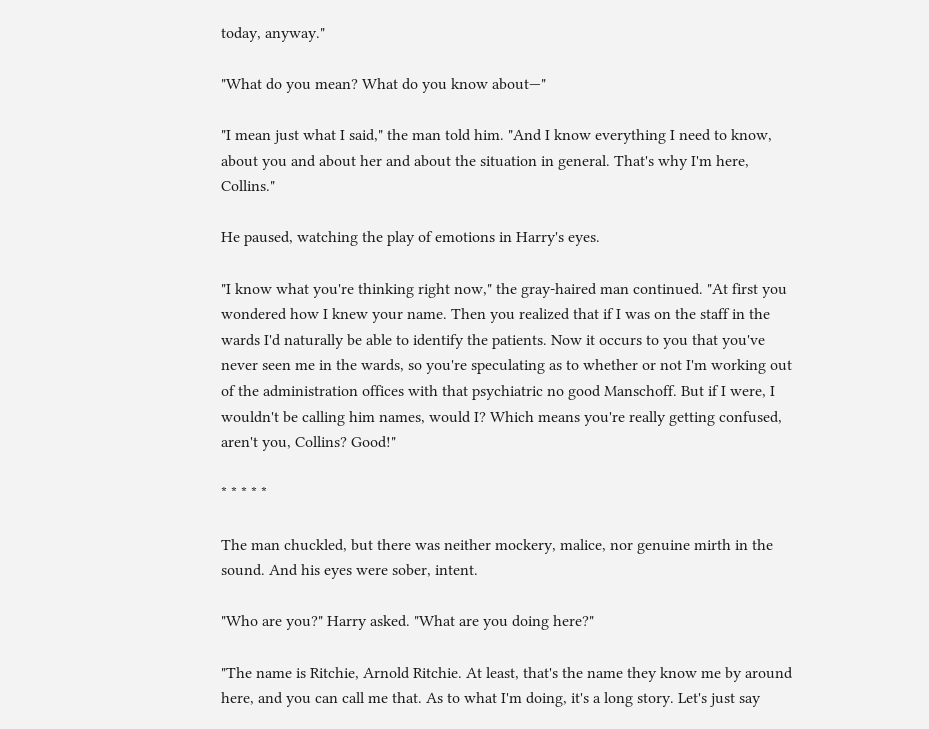today, anyway."

"What do you mean? What do you know about—"

"I mean just what I said," the man told him. "And I know everything I need to know, about you and about her and about the situation in general. That's why I'm here, Collins."

He paused, watching the play of emotions in Harry's eyes.

"I know what you're thinking right now," the gray-haired man continued. "At first you wondered how I knew your name. Then you realized that if I was on the staff in the wards I'd naturally be able to identify the patients. Now it occurs to you that you've never seen me in the wards, so you're speculating as to whether or not I'm working out of the administration offices with that psychiatric no good Manschoff. But if I were, I wouldn't be calling him names, would I? Which means you're really getting confused, aren't you, Collins? Good!"

* * * * *

The man chuckled, but there was neither mockery, malice, nor genuine mirth in the sound. And his eyes were sober, intent.

"Who are you?" Harry asked. "What are you doing here?"

"The name is Ritchie, Arnold Ritchie. At least, that's the name they know me by around here, and you can call me that. As to what I'm doing, it's a long story. Let's just say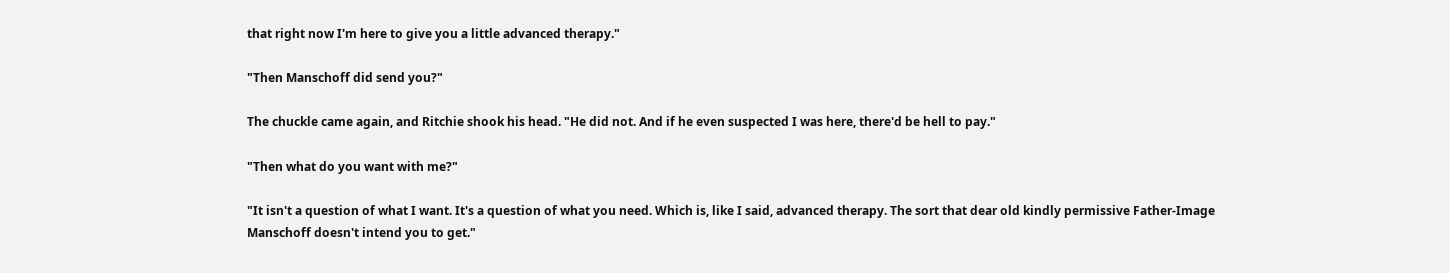that right now I'm here to give you a little advanced therapy."

"Then Manschoff did send you?"

The chuckle came again, and Ritchie shook his head. "He did not. And if he even suspected I was here, there'd be hell to pay."

"Then what do you want with me?"

"It isn't a question of what I want. It's a question of what you need. Which is, like I said, advanced therapy. The sort that dear old kindly permissive Father-Image Manschoff doesn't intend you to get."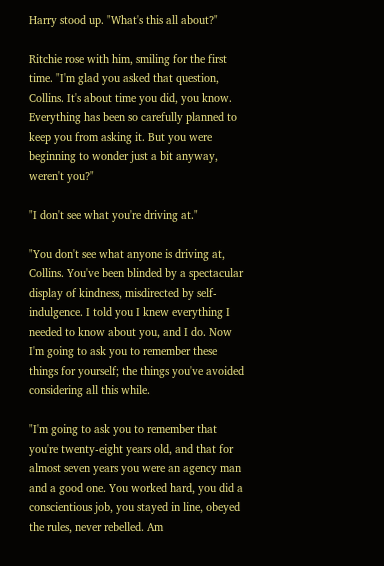Harry stood up. "What's this all about?"

Ritchie rose with him, smiling for the first time. "I'm glad you asked that question, Collins. It's about time you did, you know. Everything has been so carefully planned to keep you from asking it. But you were beginning to wonder just a bit anyway, weren't you?"

"I don't see what you're driving at."

"You don't see what anyone is driving at, Collins. You've been blinded by a spectacular display of kindness, misdirected by self-indulgence. I told you I knew everything I needed to know about you, and I do. Now I'm going to ask you to remember these things for yourself; the things you've avoided considering all this while.

"I'm going to ask you to remember that you're twenty-eight years old, and that for almost seven years you were an agency man and a good one. You worked hard, you did a conscientious job, you stayed in line, obeyed the rules, never rebelled. Am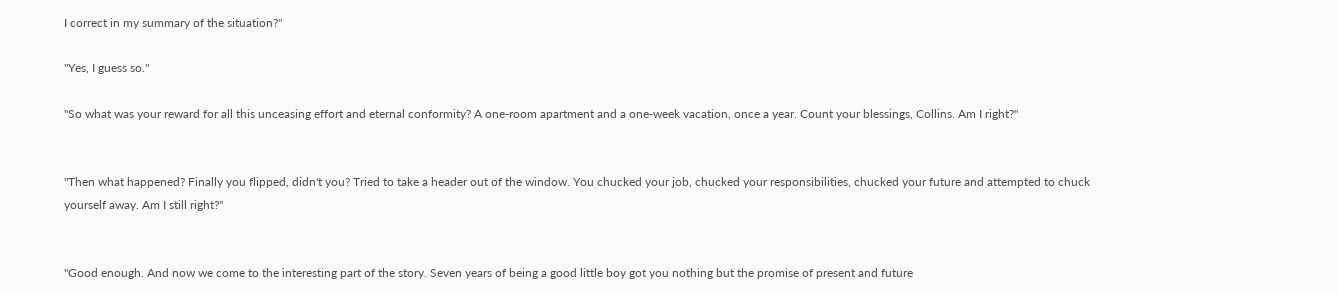I correct in my summary of the situation?"

"Yes, I guess so."

"So what was your reward for all this unceasing effort and eternal conformity? A one-room apartment and a one-week vacation, once a year. Count your blessings, Collins. Am I right?"


"Then what happened? Finally you flipped, didn't you? Tried to take a header out of the window. You chucked your job, chucked your responsibilities, chucked your future and attempted to chuck yourself away. Am I still right?"


"Good enough. And now we come to the interesting part of the story. Seven years of being a good little boy got you nothing but the promise of present and future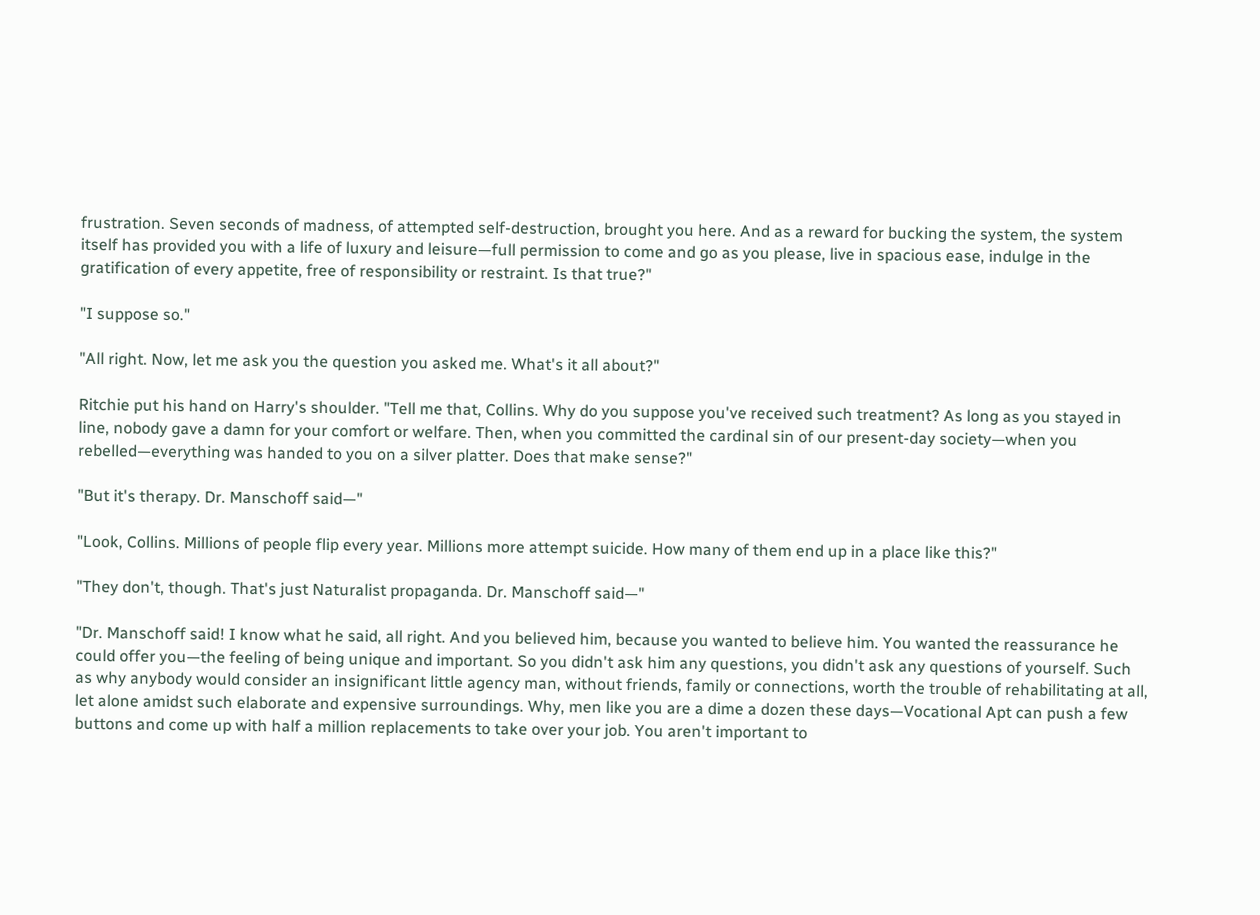frustration. Seven seconds of madness, of attempted self-destruction, brought you here. And as a reward for bucking the system, the system itself has provided you with a life of luxury and leisure—full permission to come and go as you please, live in spacious ease, indulge in the gratification of every appetite, free of responsibility or restraint. Is that true?"

"I suppose so."

"All right. Now, let me ask you the question you asked me. What's it all about?"

Ritchie put his hand on Harry's shoulder. "Tell me that, Collins. Why do you suppose you've received such treatment? As long as you stayed in line, nobody gave a damn for your comfort or welfare. Then, when you committed the cardinal sin of our present-day society—when you rebelled—everything was handed to you on a silver platter. Does that make sense?"

"But it's therapy. Dr. Manschoff said—"

"Look, Collins. Millions of people flip every year. Millions more attempt suicide. How many of them end up in a place like this?"

"They don't, though. That's just Naturalist propaganda. Dr. Manschoff said—"

"Dr. Manschoff said! I know what he said, all right. And you believed him, because you wanted to believe him. You wanted the reassurance he could offer you—the feeling of being unique and important. So you didn't ask him any questions, you didn't ask any questions of yourself. Such as why anybody would consider an insignificant little agency man, without friends, family or connections, worth the trouble of rehabilitating at all, let alone amidst such elaborate and expensive surroundings. Why, men like you are a dime a dozen these days—Vocational Apt can push a few buttons and come up with half a million replacements to take over your job. You aren't important to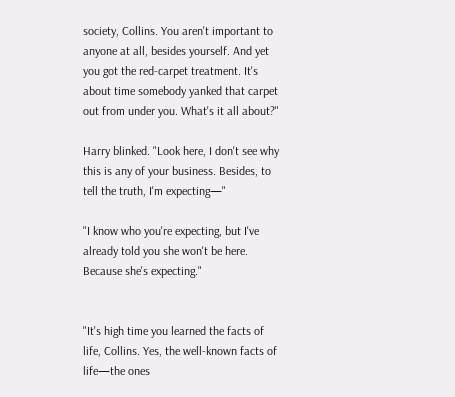society, Collins. You aren't important to anyone at all, besides yourself. And yet you got the red-carpet treatment. It's about time somebody yanked that carpet out from under you. What's it all about?"

Harry blinked. "Look here, I don't see why this is any of your business. Besides, to tell the truth, I'm expecting—"

"I know who you're expecting, but I've already told you she won't be here. Because she's expecting."


"It's high time you learned the facts of life, Collins. Yes, the well-known facts of life—the ones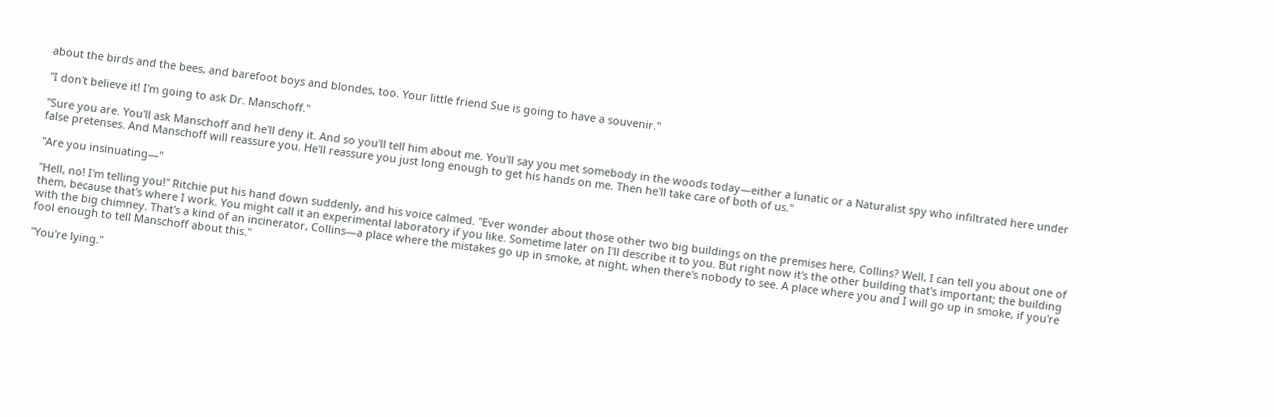about the birds and the bees, and barefoot boys and blondes, too. Your little friend Sue is going to have a souvenir."

"I don't believe it! I'm going to ask Dr. Manschoff."

"Sure you are. You'll ask Manschoff and he'll deny it. And so you'll tell him about me. You'll say you met somebody in the woods today—either a lunatic or a Naturalist spy who infiltrated here under false pretenses. And Manschoff will reassure you. He'll reassure you just long enough to get his hands on me. Then he'll take care of both of us."

"Are you insinuating—"

"Hell, no! I'm telling you!" Ritchie put his hand down suddenly, and his voice calmed. "Ever wonder about those other two big buildings on the premises here, Collins? Well, I can tell you about one of them, because that's where I work. You might call it an experimental laboratory if you like. Sometime later on I'll describe it to you. But right now it's the other building that's important; the building with the big chimney. That's a kind of an incinerator, Collins—a place where the mistakes go up in smoke, at night, when there's nobody to see. A place where you and I will go up in smoke, if you're fool enough to tell Manschoff about this."

"You're lying."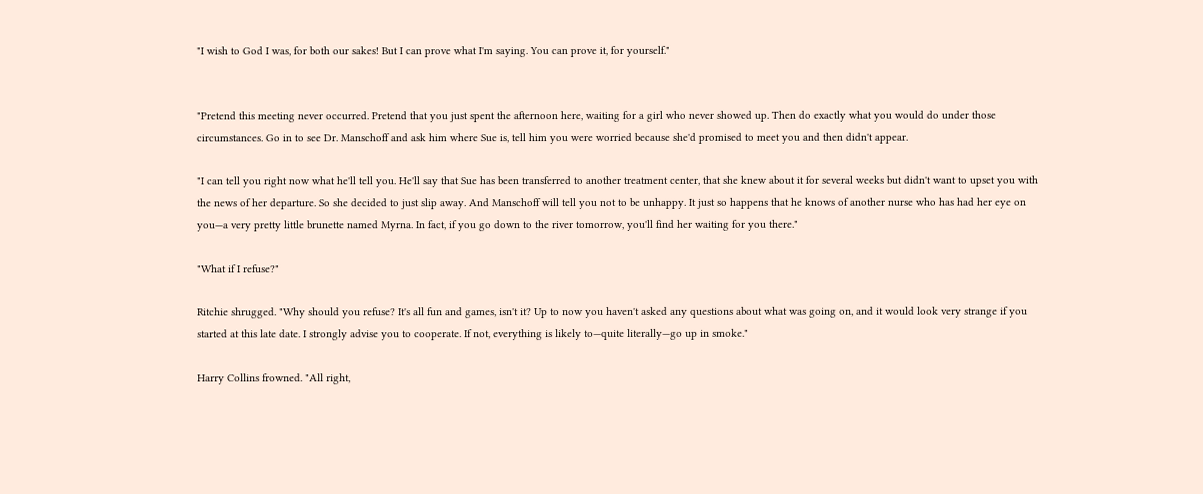"I wish to God I was, for both our sakes! But I can prove what I'm saying. You can prove it, for yourself."


"Pretend this meeting never occurred. Pretend that you just spent the afternoon here, waiting for a girl who never showed up. Then do exactly what you would do under those circumstances. Go in to see Dr. Manschoff and ask him where Sue is, tell him you were worried because she'd promised to meet you and then didn't appear.

"I can tell you right now what he'll tell you. He'll say that Sue has been transferred to another treatment center, that she knew about it for several weeks but didn't want to upset you with the news of her departure. So she decided to just slip away. And Manschoff will tell you not to be unhappy. It just so happens that he knows of another nurse who has had her eye on you—a very pretty little brunette named Myrna. In fact, if you go down to the river tomorrow, you'll find her waiting for you there."

"What if I refuse?"

Ritchie shrugged. "Why should you refuse? It's all fun and games, isn't it? Up to now you haven't asked any questions about what was going on, and it would look very strange if you started at this late date. I strongly advise you to cooperate. If not, everything is likely to—quite literally—go up in smoke."

Harry Collins frowned. "All right,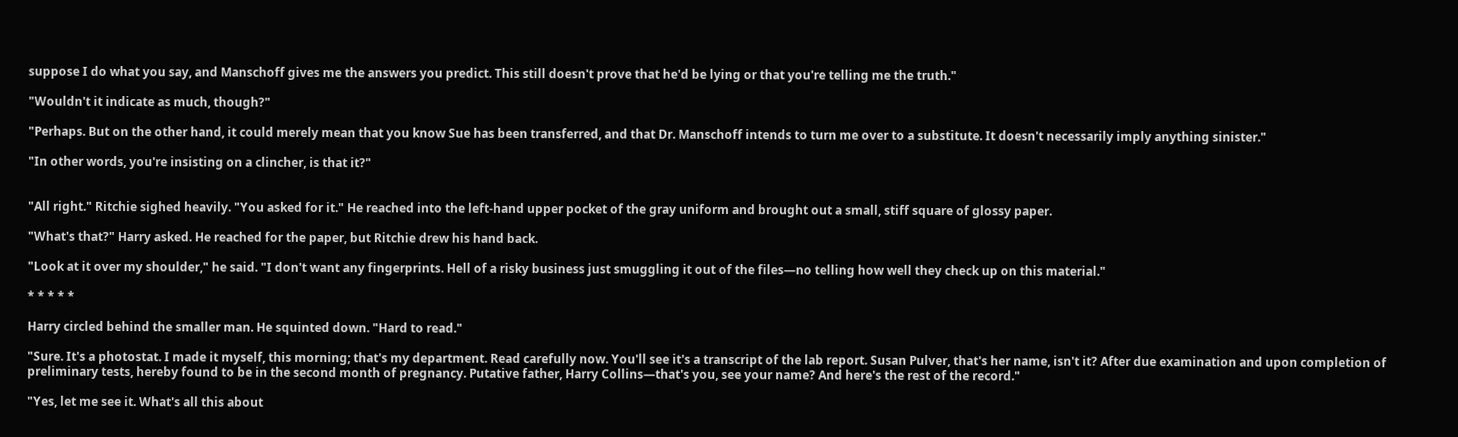suppose I do what you say, and Manschoff gives me the answers you predict. This still doesn't prove that he'd be lying or that you're telling me the truth."

"Wouldn't it indicate as much, though?"

"Perhaps. But on the other hand, it could merely mean that you know Sue has been transferred, and that Dr. Manschoff intends to turn me over to a substitute. It doesn't necessarily imply anything sinister."

"In other words, you're insisting on a clincher, is that it?"


"All right." Ritchie sighed heavily. "You asked for it." He reached into the left-hand upper pocket of the gray uniform and brought out a small, stiff square of glossy paper.

"What's that?" Harry asked. He reached for the paper, but Ritchie drew his hand back.

"Look at it over my shoulder," he said. "I don't want any fingerprints. Hell of a risky business just smuggling it out of the files—no telling how well they check up on this material."

* * * * *

Harry circled behind the smaller man. He squinted down. "Hard to read."

"Sure. It's a photostat. I made it myself, this morning; that's my department. Read carefully now. You'll see it's a transcript of the lab report. Susan Pulver, that's her name, isn't it? After due examination and upon completion of preliminary tests, hereby found to be in the second month of pregnancy. Putative father, Harry Collins—that's you, see your name? And here's the rest of the record."

"Yes, let me see it. What's all this about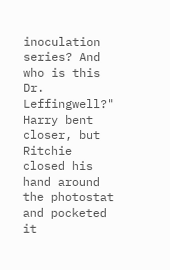inoculation series? And who is this Dr. Leffingwell?" Harry bent closer, but Ritchie closed his hand around the photostat and pocketed it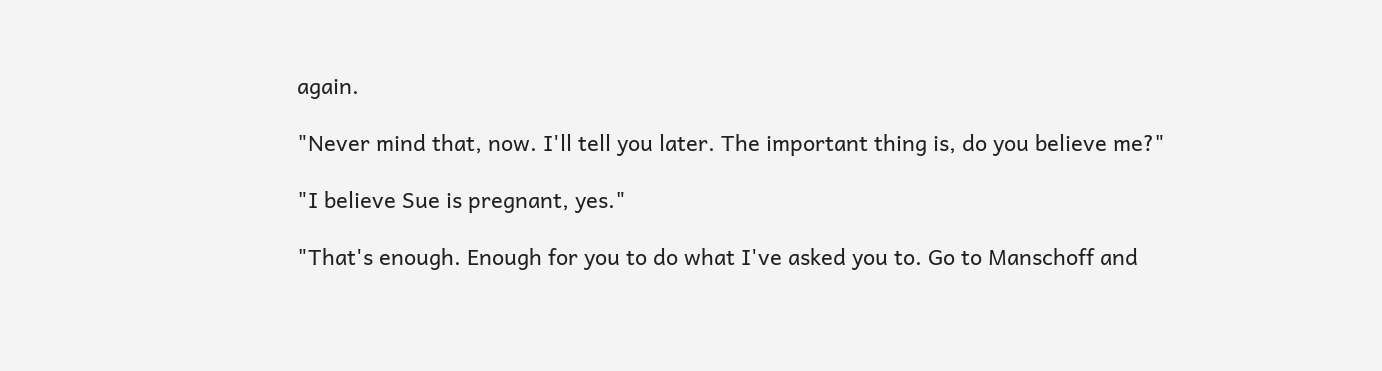again.

"Never mind that, now. I'll tell you later. The important thing is, do you believe me?"

"I believe Sue is pregnant, yes."

"That's enough. Enough for you to do what I've asked you to. Go to Manschoff and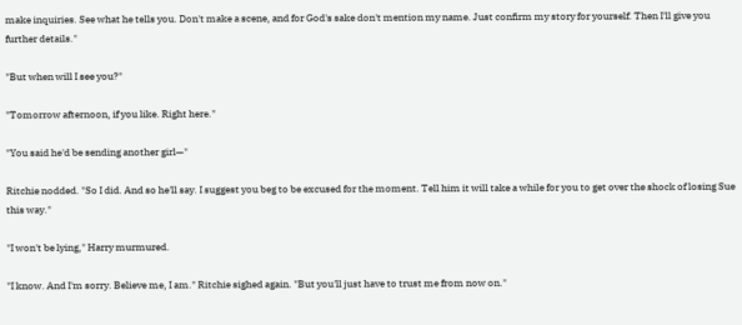make inquiries. See what he tells you. Don't make a scene, and for God's sake don't mention my name. Just confirm my story for yourself. Then I'll give you further details."

"But when will I see you?"

"Tomorrow afternoon, if you like. Right here."

"You said he'd be sending another girl—"

Ritchie nodded. "So I did. And so he'll say. I suggest you beg to be excused for the moment. Tell him it will take a while for you to get over the shock of losing Sue this way."

"I won't be lying," Harry murmured.

"I know. And I'm sorry. Believe me, I am." Ritchie sighed again. "But you'll just have to trust me from now on."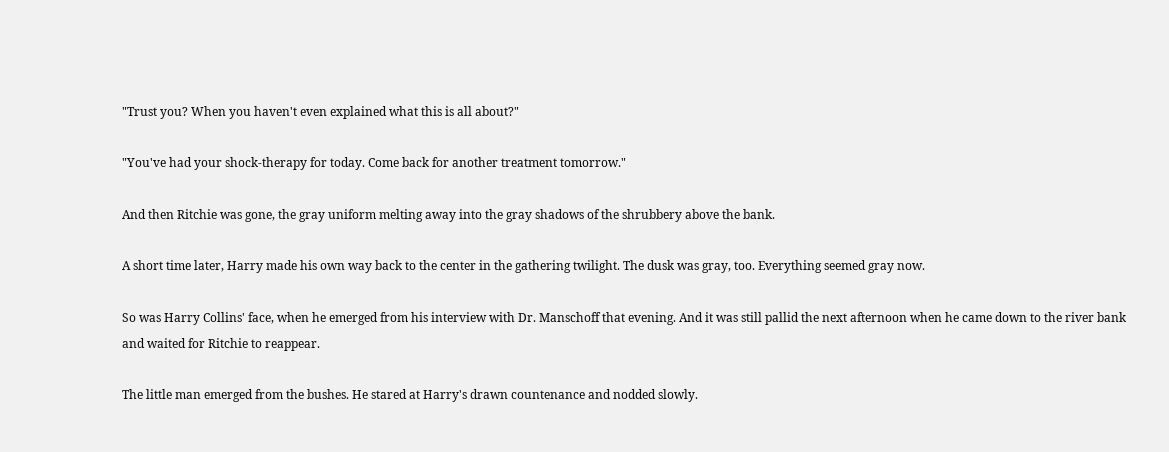"Trust you? When you haven't even explained what this is all about?"

"You've had your shock-therapy for today. Come back for another treatment tomorrow."

And then Ritchie was gone, the gray uniform melting away into the gray shadows of the shrubbery above the bank.

A short time later, Harry made his own way back to the center in the gathering twilight. The dusk was gray, too. Everything seemed gray now.

So was Harry Collins' face, when he emerged from his interview with Dr. Manschoff that evening. And it was still pallid the next afternoon when he came down to the river bank and waited for Ritchie to reappear.

The little man emerged from the bushes. He stared at Harry's drawn countenance and nodded slowly.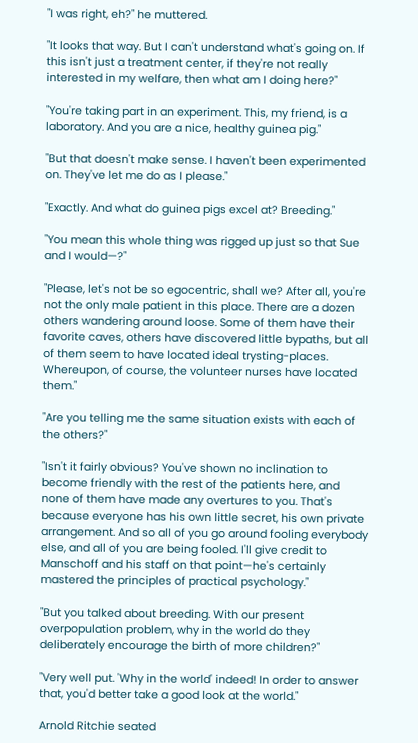"I was right, eh?" he muttered.

"It looks that way. But I can't understand what's going on. If this isn't just a treatment center, if they're not really interested in my welfare, then what am I doing here?"

"You're taking part in an experiment. This, my friend, is a laboratory. And you are a nice, healthy guinea pig."

"But that doesn't make sense. I haven't been experimented on. They've let me do as I please."

"Exactly. And what do guinea pigs excel at? Breeding."

"You mean this whole thing was rigged up just so that Sue and I would—?"

"Please, let's not be so egocentric, shall we? After all, you're not the only male patient in this place. There are a dozen others wandering around loose. Some of them have their favorite caves, others have discovered little bypaths, but all of them seem to have located ideal trysting-places. Whereupon, of course, the volunteer nurses have located them."

"Are you telling me the same situation exists with each of the others?"

"Isn't it fairly obvious? You've shown no inclination to become friendly with the rest of the patients here, and none of them have made any overtures to you. That's because everyone has his own little secret, his own private arrangement. And so all of you go around fooling everybody else, and all of you are being fooled. I'll give credit to Manschoff and his staff on that point—he's certainly mastered the principles of practical psychology."

"But you talked about breeding. With our present overpopulation problem, why in the world do they deliberately encourage the birth of more children?"

"Very well put. 'Why in the world' indeed! In order to answer that, you'd better take a good look at the world."

Arnold Ritchie seated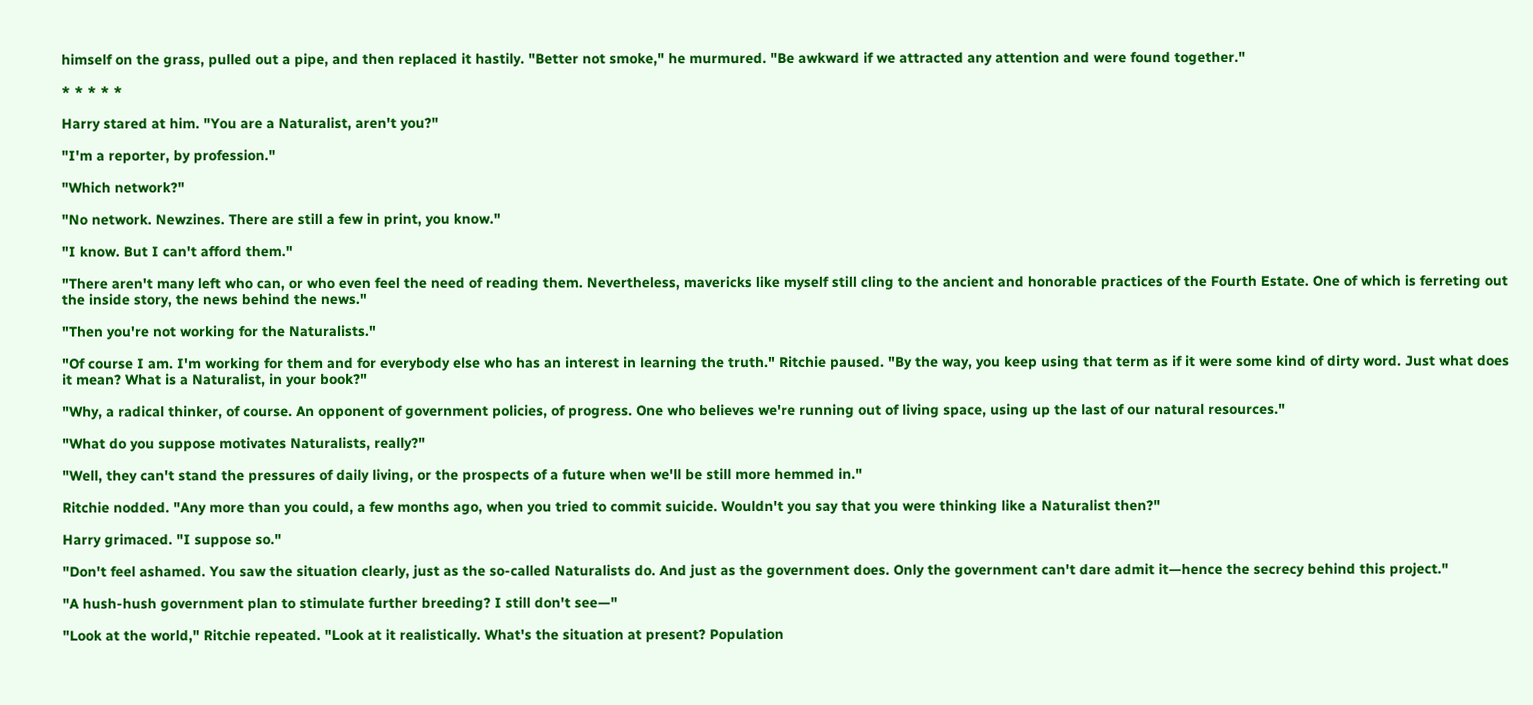himself on the grass, pulled out a pipe, and then replaced it hastily. "Better not smoke," he murmured. "Be awkward if we attracted any attention and were found together."

* * * * *

Harry stared at him. "You are a Naturalist, aren't you?"

"I'm a reporter, by profession."

"Which network?"

"No network. Newzines. There are still a few in print, you know."

"I know. But I can't afford them."

"There aren't many left who can, or who even feel the need of reading them. Nevertheless, mavericks like myself still cling to the ancient and honorable practices of the Fourth Estate. One of which is ferreting out the inside story, the news behind the news."

"Then you're not working for the Naturalists."

"Of course I am. I'm working for them and for everybody else who has an interest in learning the truth." Ritchie paused. "By the way, you keep using that term as if it were some kind of dirty word. Just what does it mean? What is a Naturalist, in your book?"

"Why, a radical thinker, of course. An opponent of government policies, of progress. One who believes we're running out of living space, using up the last of our natural resources."

"What do you suppose motivates Naturalists, really?"

"Well, they can't stand the pressures of daily living, or the prospects of a future when we'll be still more hemmed in."

Ritchie nodded. "Any more than you could, a few months ago, when you tried to commit suicide. Wouldn't you say that you were thinking like a Naturalist then?"

Harry grimaced. "I suppose so."

"Don't feel ashamed. You saw the situation clearly, just as the so-called Naturalists do. And just as the government does. Only the government can't dare admit it—hence the secrecy behind this project."

"A hush-hush government plan to stimulate further breeding? I still don't see—"

"Look at the world," Ritchie repeated. "Look at it realistically. What's the situation at present? Population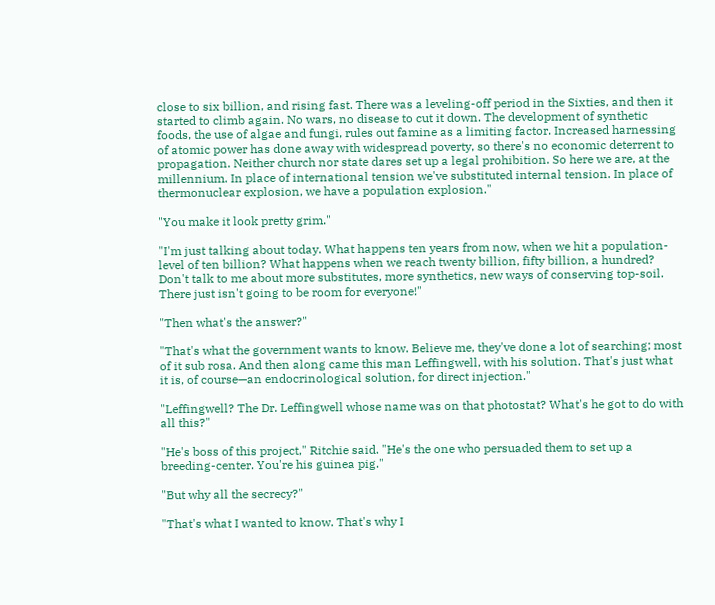close to six billion, and rising fast. There was a leveling-off period in the Sixties, and then it started to climb again. No wars, no disease to cut it down. The development of synthetic foods, the use of algae and fungi, rules out famine as a limiting factor. Increased harnessing of atomic power has done away with widespread poverty, so there's no economic deterrent to propagation. Neither church nor state dares set up a legal prohibition. So here we are, at the millennium. In place of international tension we've substituted internal tension. In place of thermonuclear explosion, we have a population explosion."

"You make it look pretty grim."

"I'm just talking about today. What happens ten years from now, when we hit a population-level of ten billion? What happens when we reach twenty billion, fifty billion, a hundred? Don't talk to me about more substitutes, more synthetics, new ways of conserving top-soil. There just isn't going to be room for everyone!"

"Then what's the answer?"

"That's what the government wants to know. Believe me, they've done a lot of searching; most of it sub rosa. And then along came this man Leffingwell, with his solution. That's just what it is, of course—an endocrinological solution, for direct injection."

"Leffingwell? The Dr. Leffingwell whose name was on that photostat? What's he got to do with all this?"

"He's boss of this project," Ritchie said. "He's the one who persuaded them to set up a breeding-center. You're his guinea pig."

"But why all the secrecy?"

"That's what I wanted to know. That's why I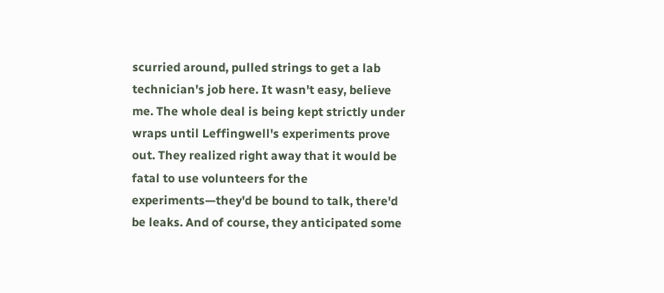scurried around, pulled strings to get a lab technician's job here. It wasn't easy, believe me. The whole deal is being kept strictly under wraps until Leffingwell's experiments prove out. They realized right away that it would be fatal to use volunteers for the experiments—they'd be bound to talk, there'd be leaks. And of course, they anticipated some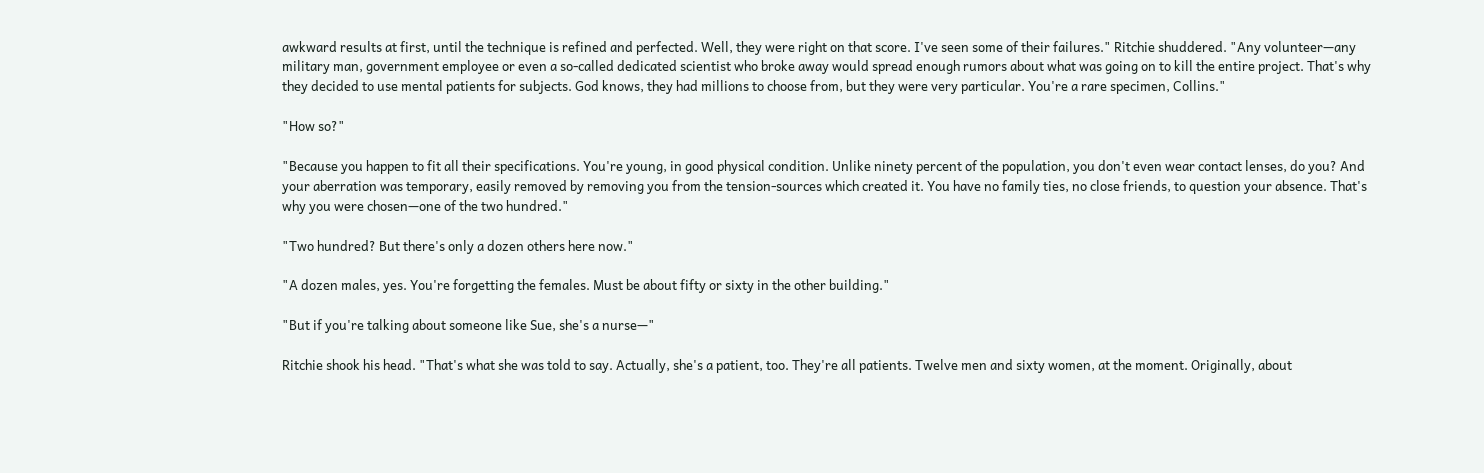awkward results at first, until the technique is refined and perfected. Well, they were right on that score. I've seen some of their failures." Ritchie shuddered. "Any volunteer—any military man, government employee or even a so-called dedicated scientist who broke away would spread enough rumors about what was going on to kill the entire project. That's why they decided to use mental patients for subjects. God knows, they had millions to choose from, but they were very particular. You're a rare specimen, Collins."

"How so?"

"Because you happen to fit all their specifications. You're young, in good physical condition. Unlike ninety percent of the population, you don't even wear contact lenses, do you? And your aberration was temporary, easily removed by removing you from the tension-sources which created it. You have no family ties, no close friends, to question your absence. That's why you were chosen—one of the two hundred."

"Two hundred? But there's only a dozen others here now."

"A dozen males, yes. You're forgetting the females. Must be about fifty or sixty in the other building."

"But if you're talking about someone like Sue, she's a nurse—"

Ritchie shook his head. "That's what she was told to say. Actually, she's a patient, too. They're all patients. Twelve men and sixty women, at the moment. Originally, about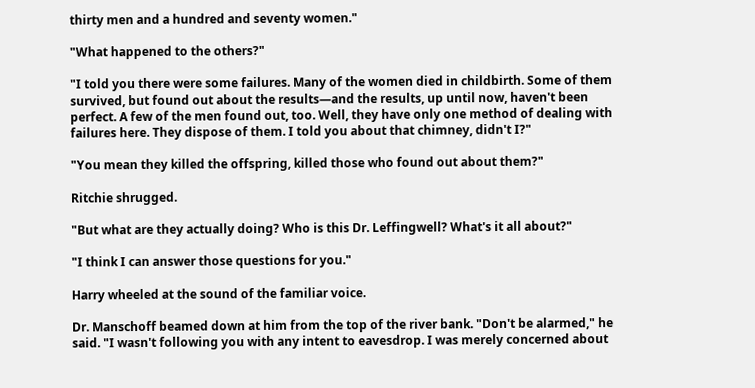thirty men and a hundred and seventy women."

"What happened to the others?"

"I told you there were some failures. Many of the women died in childbirth. Some of them survived, but found out about the results—and the results, up until now, haven't been perfect. A few of the men found out, too. Well, they have only one method of dealing with failures here. They dispose of them. I told you about that chimney, didn't I?"

"You mean they killed the offspring, killed those who found out about them?"

Ritchie shrugged.

"But what are they actually doing? Who is this Dr. Leffingwell? What's it all about?"

"I think I can answer those questions for you."

Harry wheeled at the sound of the familiar voice.

Dr. Manschoff beamed down at him from the top of the river bank. "Don't be alarmed," he said. "I wasn't following you with any intent to eavesdrop. I was merely concerned about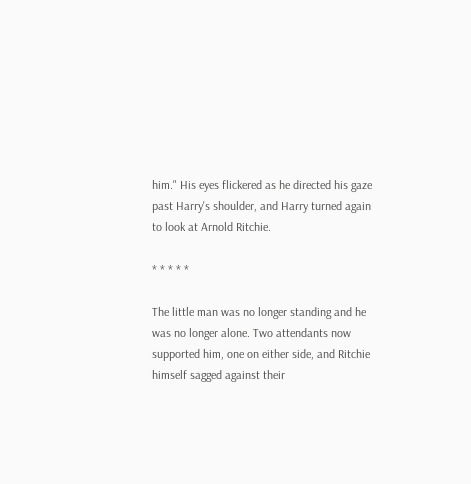him." His eyes flickered as he directed his gaze past Harry's shoulder, and Harry turned again to look at Arnold Ritchie.

* * * * *

The little man was no longer standing and he was no longer alone. Two attendants now supported him, one on either side, and Ritchie himself sagged against their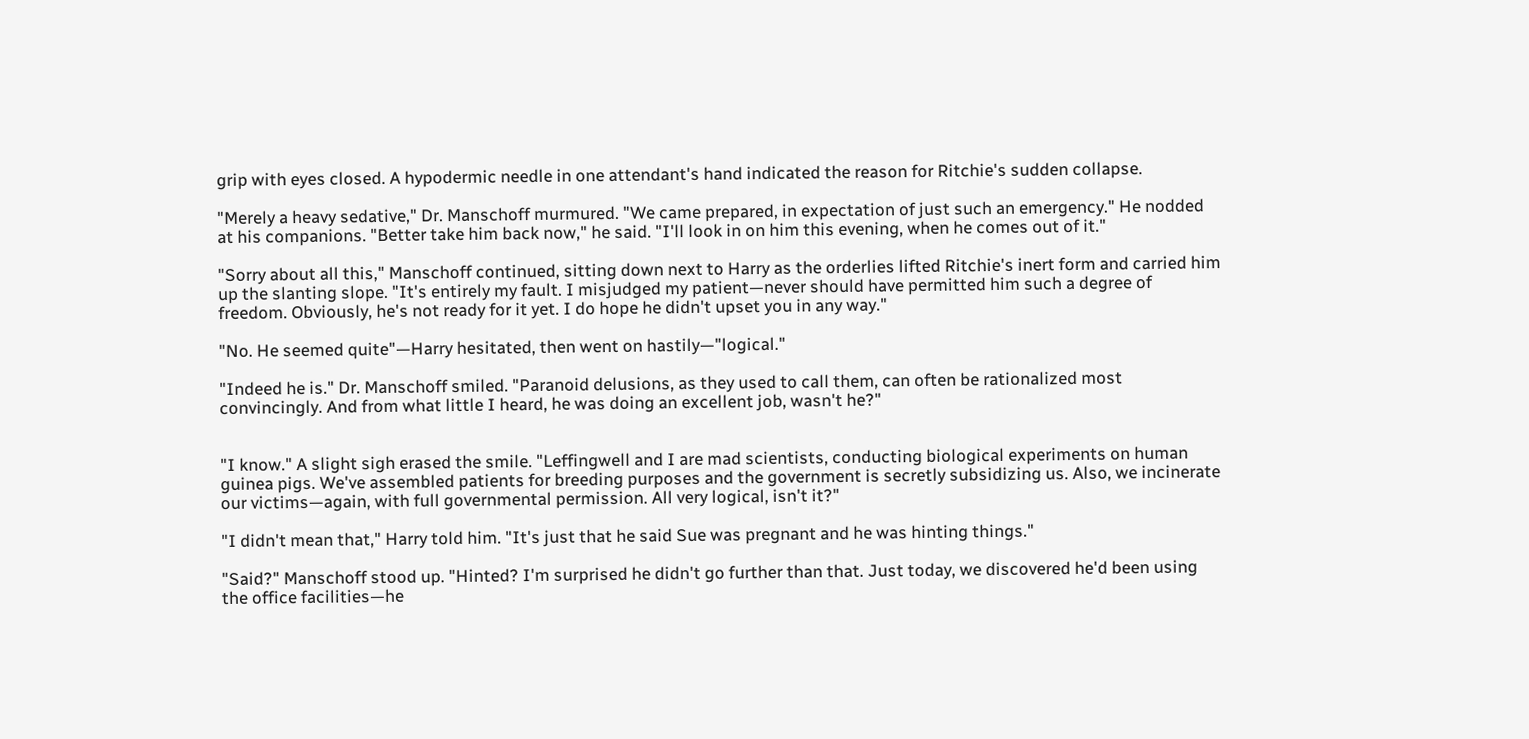grip with eyes closed. A hypodermic needle in one attendant's hand indicated the reason for Ritchie's sudden collapse.

"Merely a heavy sedative," Dr. Manschoff murmured. "We came prepared, in expectation of just such an emergency." He nodded at his companions. "Better take him back now," he said. "I'll look in on him this evening, when he comes out of it."

"Sorry about all this," Manschoff continued, sitting down next to Harry as the orderlies lifted Ritchie's inert form and carried him up the slanting slope. "It's entirely my fault. I misjudged my patient—never should have permitted him such a degree of freedom. Obviously, he's not ready for it yet. I do hope he didn't upset you in any way."

"No. He seemed quite"—Harry hesitated, then went on hastily—"logical."

"Indeed he is." Dr. Manschoff smiled. "Paranoid delusions, as they used to call them, can often be rationalized most convincingly. And from what little I heard, he was doing an excellent job, wasn't he?"


"I know." A slight sigh erased the smile. "Leffingwell and I are mad scientists, conducting biological experiments on human guinea pigs. We've assembled patients for breeding purposes and the government is secretly subsidizing us. Also, we incinerate our victims—again, with full governmental permission. All very logical, isn't it?"

"I didn't mean that," Harry told him. "It's just that he said Sue was pregnant and he was hinting things."

"Said?" Manschoff stood up. "Hinted? I'm surprised he didn't go further than that. Just today, we discovered he'd been using the office facilities—he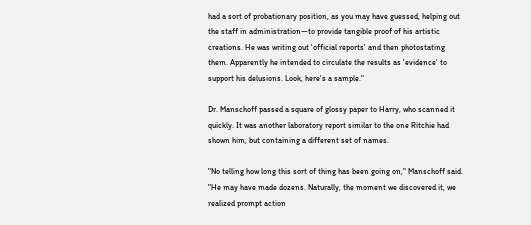had a sort of probationary position, as you may have guessed, helping out the staff in administration—to provide tangible proof of his artistic creations. He was writing out 'official reports' and then photostating them. Apparently he intended to circulate the results as 'evidence' to support his delusions. Look, here's a sample."

Dr. Manschoff passed a square of glossy paper to Harry, who scanned it quickly. It was another laboratory report similar to the one Ritchie had shown him, but containing a different set of names.

"No telling how long this sort of thing has been going on," Manschoff said. "He may have made dozens. Naturally, the moment we discovered it, we realized prompt action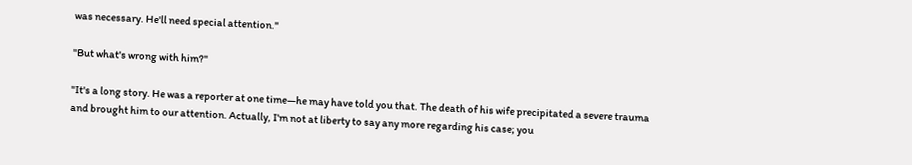was necessary. He'll need special attention."

"But what's wrong with him?"

"It's a long story. He was a reporter at one time—he may have told you that. The death of his wife precipitated a severe trauma and brought him to our attention. Actually, I'm not at liberty to say any more regarding his case; you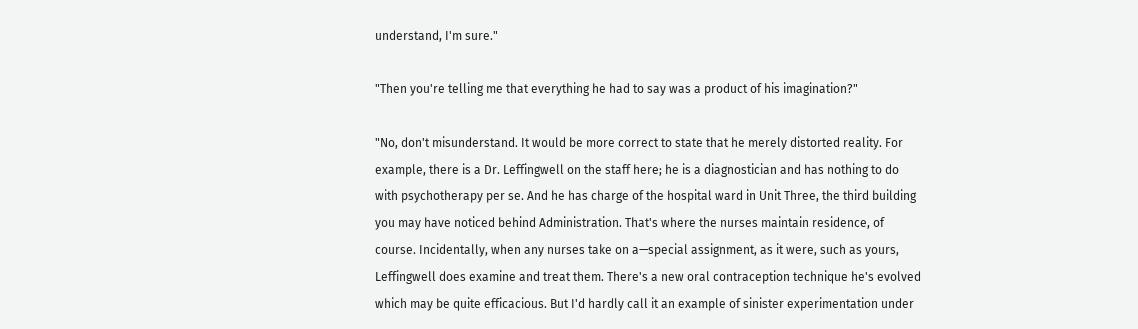understand, I'm sure."

"Then you're telling me that everything he had to say was a product of his imagination?"

"No, don't misunderstand. It would be more correct to state that he merely distorted reality. For example, there is a Dr. Leffingwell on the staff here; he is a diagnostician and has nothing to do with psychotherapy per se. And he has charge of the hospital ward in Unit Three, the third building you may have noticed behind Administration. That's where the nurses maintain residence, of course. Incidentally, when any nurses take on a—special assignment, as it were, such as yours, Leffingwell does examine and treat them. There's a new oral contraception technique he's evolved which may be quite efficacious. But I'd hardly call it an example of sinister experimentation under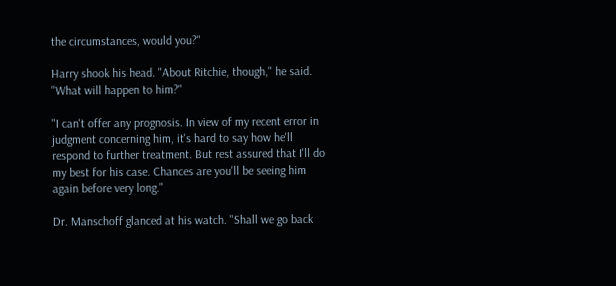the circumstances, would you?"

Harry shook his head. "About Ritchie, though," he said. "What will happen to him?"

"I can't offer any prognosis. In view of my recent error in judgment concerning him, it's hard to say how he'll respond to further treatment. But rest assured that I'll do my best for his case. Chances are you'll be seeing him again before very long."

Dr. Manschoff glanced at his watch. "Shall we go back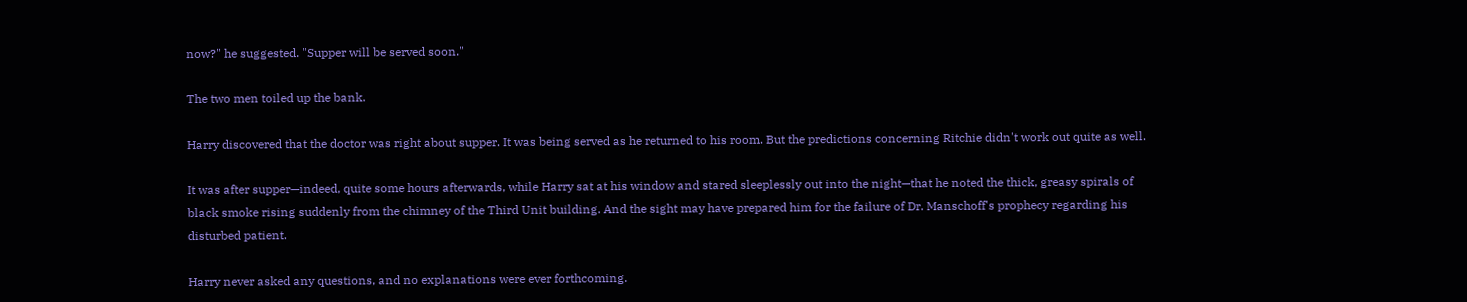now?" he suggested. "Supper will be served soon."

The two men toiled up the bank.

Harry discovered that the doctor was right about supper. It was being served as he returned to his room. But the predictions concerning Ritchie didn't work out quite as well.

It was after supper—indeed, quite some hours afterwards, while Harry sat at his window and stared sleeplessly out into the night—that he noted the thick, greasy spirals of black smoke rising suddenly from the chimney of the Third Unit building. And the sight may have prepared him for the failure of Dr. Manschoff's prophecy regarding his disturbed patient.

Harry never asked any questions, and no explanations were ever forthcoming.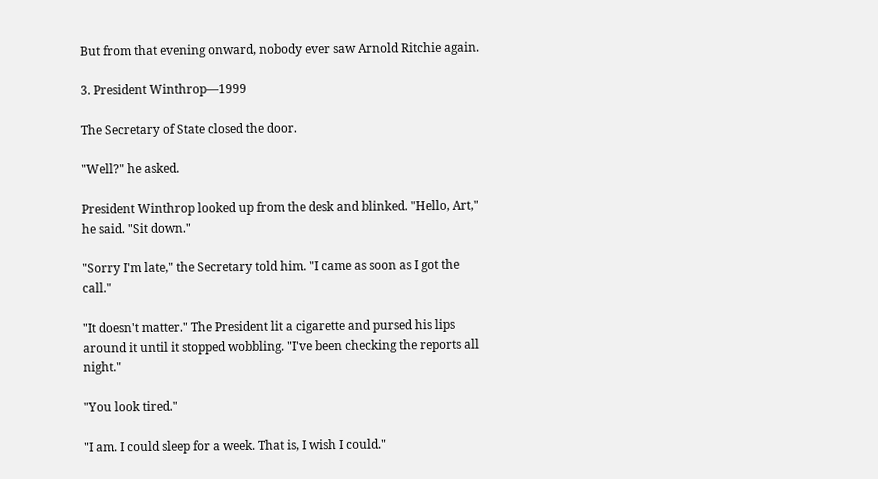But from that evening onward, nobody ever saw Arnold Ritchie again.

3. President Winthrop—1999

The Secretary of State closed the door.

"Well?" he asked.

President Winthrop looked up from the desk and blinked. "Hello, Art," he said. "Sit down."

"Sorry I'm late," the Secretary told him. "I came as soon as I got the call."

"It doesn't matter." The President lit a cigarette and pursed his lips around it until it stopped wobbling. "I've been checking the reports all night."

"You look tired."

"I am. I could sleep for a week. That is, I wish I could."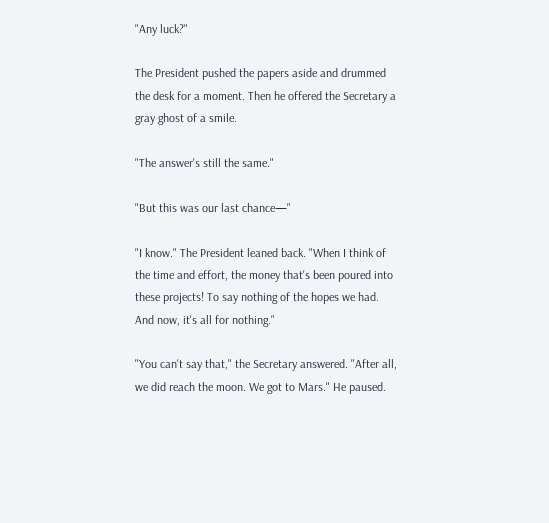"Any luck?"

The President pushed the papers aside and drummed the desk for a moment. Then he offered the Secretary a gray ghost of a smile.

"The answer's still the same."

"But this was our last chance—"

"I know." The President leaned back. "When I think of the time and effort, the money that's been poured into these projects! To say nothing of the hopes we had. And now, it's all for nothing."

"You can't say that," the Secretary answered. "After all, we did reach the moon. We got to Mars." He paused.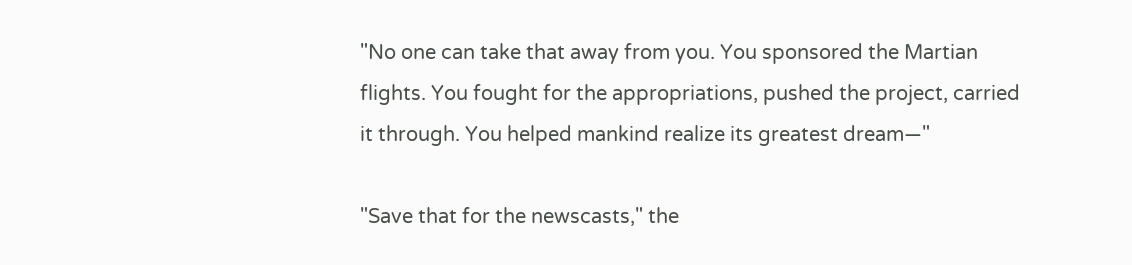"No one can take that away from you. You sponsored the Martian flights. You fought for the appropriations, pushed the project, carried it through. You helped mankind realize its greatest dream—"

"Save that for the newscasts," the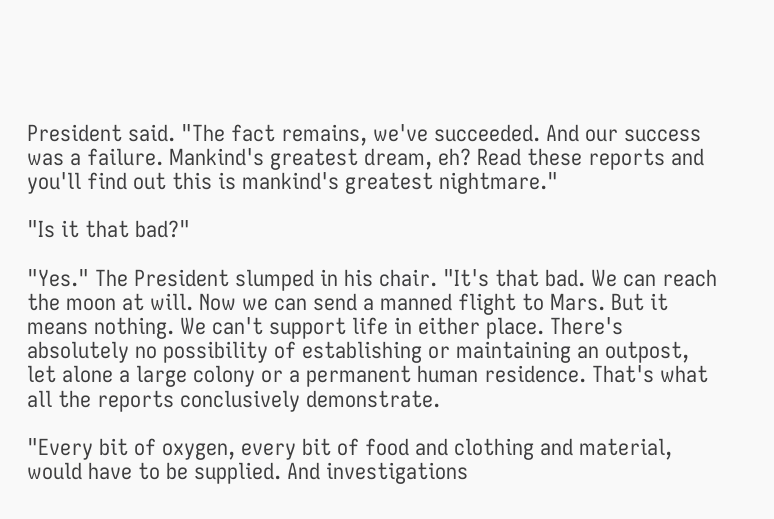President said. "The fact remains, we've succeeded. And our success was a failure. Mankind's greatest dream, eh? Read these reports and you'll find out this is mankind's greatest nightmare."

"Is it that bad?"

"Yes." The President slumped in his chair. "It's that bad. We can reach the moon at will. Now we can send a manned flight to Mars. But it means nothing. We can't support life in either place. There's absolutely no possibility of establishing or maintaining an outpost, let alone a large colony or a permanent human residence. That's what all the reports conclusively demonstrate.

"Every bit of oxygen, every bit of food and clothing and material, would have to be supplied. And investigations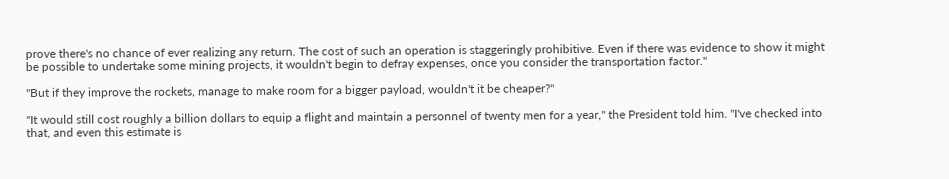prove there's no chance of ever realizing any return. The cost of such an operation is staggeringly prohibitive. Even if there was evidence to show it might be possible to undertake some mining projects, it wouldn't begin to defray expenses, once you consider the transportation factor."

"But if they improve the rockets, manage to make room for a bigger payload, wouldn't it be cheaper?"

"It would still cost roughly a billion dollars to equip a flight and maintain a personnel of twenty men for a year," the President told him. "I've checked into that, and even this estimate is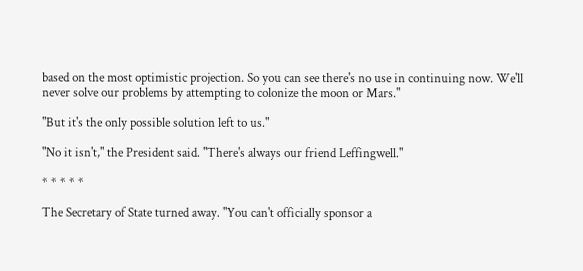based on the most optimistic projection. So you can see there's no use in continuing now. We'll never solve our problems by attempting to colonize the moon or Mars."

"But it's the only possible solution left to us."

"No it isn't," the President said. "There's always our friend Leffingwell."

* * * * *

The Secretary of State turned away. "You can't officially sponsor a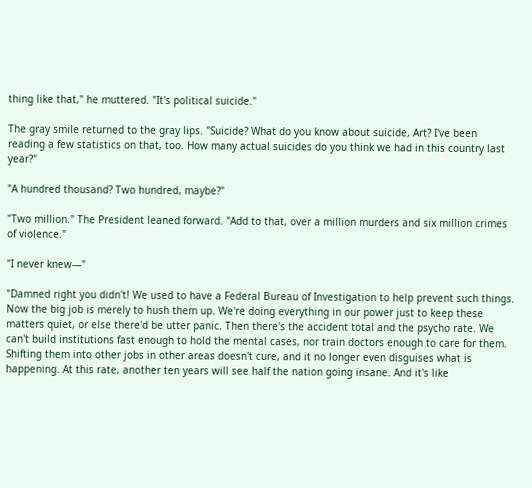thing like that," he muttered. "It's political suicide."

The gray smile returned to the gray lips. "Suicide? What do you know about suicide, Art? I've been reading a few statistics on that, too. How many actual suicides do you think we had in this country last year?"

"A hundred thousand? Two hundred, maybe?"

"Two million." The President leaned forward. "Add to that, over a million murders and six million crimes of violence."

"I never knew—"

"Damned right you didn't! We used to have a Federal Bureau of Investigation to help prevent such things. Now the big job is merely to hush them up. We're doing everything in our power just to keep these matters quiet, or else there'd be utter panic. Then there's the accident total and the psycho rate. We can't build institutions fast enough to hold the mental cases, nor train doctors enough to care for them. Shifting them into other jobs in other areas doesn't cure, and it no longer even disguises what is happening. At this rate, another ten years will see half the nation going insane. And it's like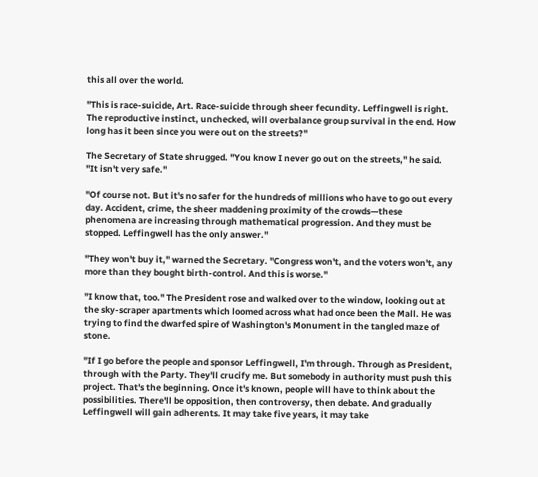this all over the world.

"This is race-suicide, Art. Race-suicide through sheer fecundity. Leffingwell is right. The reproductive instinct, unchecked, will overbalance group survival in the end. How long has it been since you were out on the streets?"

The Secretary of State shrugged. "You know I never go out on the streets," he said. "It isn't very safe."

"Of course not. But it's no safer for the hundreds of millions who have to go out every day. Accident, crime, the sheer maddening proximity of the crowds—these phenomena are increasing through mathematical progression. And they must be stopped. Leffingwell has the only answer."

"They won't buy it," warned the Secretary. "Congress won't, and the voters won't, any more than they bought birth-control. And this is worse."

"I know that, too." The President rose and walked over to the window, looking out at the sky-scraper apartments which loomed across what had once been the Mall. He was trying to find the dwarfed spire of Washington's Monument in the tangled maze of stone.

"If I go before the people and sponsor Leffingwell, I'm through. Through as President, through with the Party. They'll crucify me. But somebody in authority must push this project. That's the beginning. Once it's known, people will have to think about the possibilities. There'll be opposition, then controversy, then debate. And gradually Leffingwell will gain adherents. It may take five years, it may take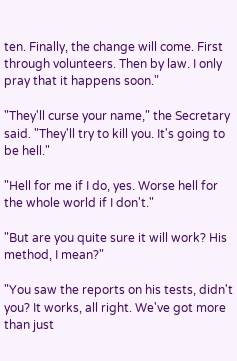ten. Finally, the change will come. First through volunteers. Then by law. I only pray that it happens soon."

"They'll curse your name," the Secretary said. "They'll try to kill you. It's going to be hell."

"Hell for me if I do, yes. Worse hell for the whole world if I don't."

"But are you quite sure it will work? His method, I mean?"

"You saw the reports on his tests, didn't you? It works, all right. We've got more than just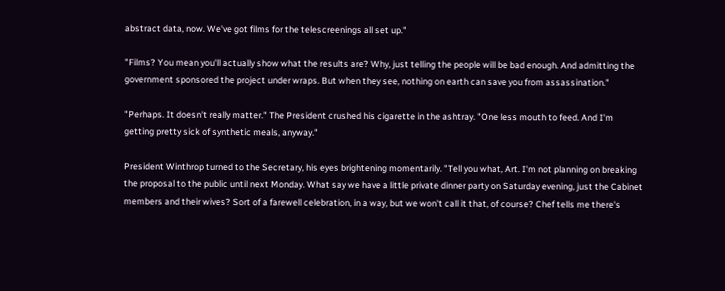abstract data, now. We've got films for the telescreenings all set up."

"Films? You mean you'll actually show what the results are? Why, just telling the people will be bad enough. And admitting the government sponsored the project under wraps. But when they see, nothing on earth can save you from assassination."

"Perhaps. It doesn't really matter." The President crushed his cigarette in the ashtray. "One less mouth to feed. And I'm getting pretty sick of synthetic meals, anyway."

President Winthrop turned to the Secretary, his eyes brightening momentarily. "Tell you what, Art. I'm not planning on breaking the proposal to the public until next Monday. What say we have a little private dinner party on Saturday evening, just the Cabinet members and their wives? Sort of a farewell celebration, in a way, but we won't call it that, of course? Chef tells me there's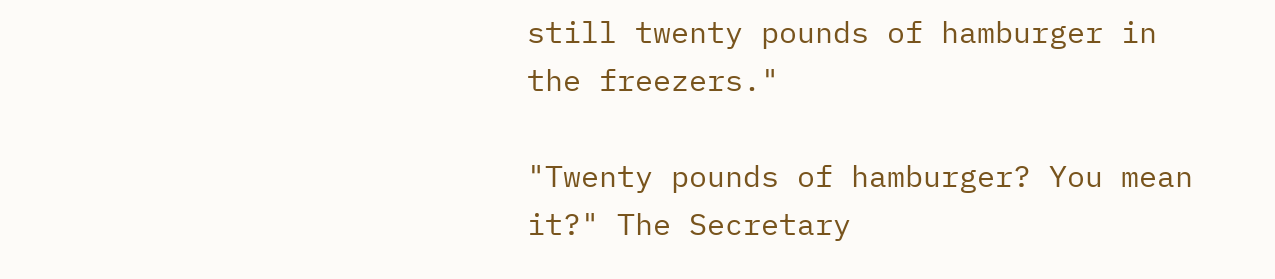still twenty pounds of hamburger in the freezers."

"Twenty pounds of hamburger? You mean it?" The Secretary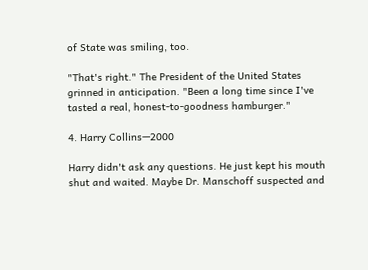of State was smiling, too.

"That's right." The President of the United States grinned in anticipation. "Been a long time since I've tasted a real, honest-to-goodness hamburger."

4. Harry Collins—2000

Harry didn't ask any questions. He just kept his mouth shut and waited. Maybe Dr. Manschoff suspected and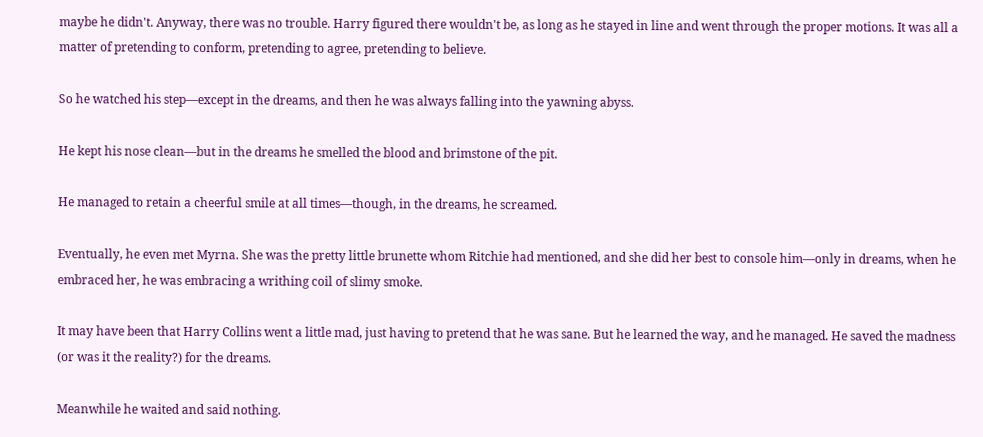maybe he didn't. Anyway, there was no trouble. Harry figured there wouldn't be, as long as he stayed in line and went through the proper motions. It was all a matter of pretending to conform, pretending to agree, pretending to believe.

So he watched his step—except in the dreams, and then he was always falling into the yawning abyss.

He kept his nose clean—but in the dreams he smelled the blood and brimstone of the pit.

He managed to retain a cheerful smile at all times—though, in the dreams, he screamed.

Eventually, he even met Myrna. She was the pretty little brunette whom Ritchie had mentioned, and she did her best to console him—only in dreams, when he embraced her, he was embracing a writhing coil of slimy smoke.

It may have been that Harry Collins went a little mad, just having to pretend that he was sane. But he learned the way, and he managed. He saved the madness (or was it the reality?) for the dreams.

Meanwhile he waited and said nothing.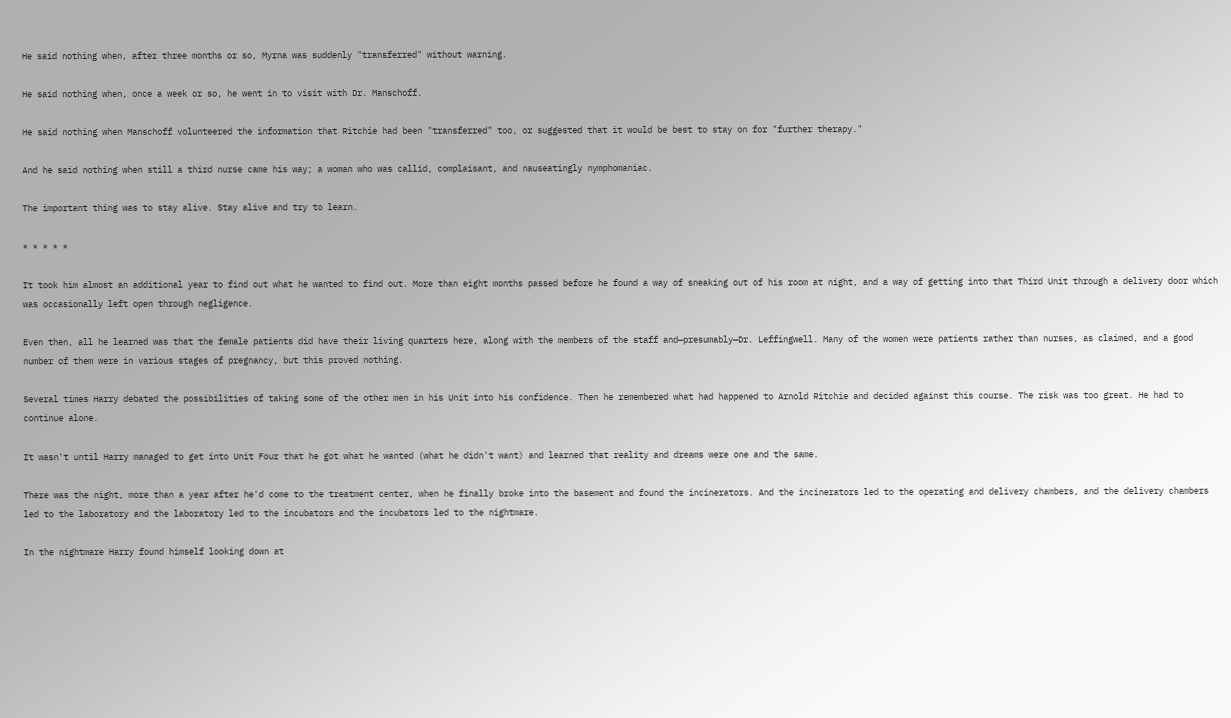He said nothing when, after three months or so, Myrna was suddenly "transferred" without warning.

He said nothing when, once a week or so, he went in to visit with Dr. Manschoff.

He said nothing when Manschoff volunteered the information that Ritchie had been "transferred" too, or suggested that it would be best to stay on for "further therapy."

And he said nothing when still a third nurse came his way; a woman who was callid, complaisant, and nauseatingly nymphomaniac.

The important thing was to stay alive. Stay alive and try to learn.

* * * * *

It took him almost an additional year to find out what he wanted to find out. More than eight months passed before he found a way of sneaking out of his room at night, and a way of getting into that Third Unit through a delivery door which was occasionally left open through negligence.

Even then, all he learned was that the female patients did have their living quarters here, along with the members of the staff and—presumably—Dr. Leffingwell. Many of the women were patients rather than nurses, as claimed, and a good number of them were in various stages of pregnancy, but this proved nothing.

Several times Harry debated the possibilities of taking some of the other men in his Unit into his confidence. Then he remembered what had happened to Arnold Ritchie and decided against this course. The risk was too great. He had to continue alone.

It wasn't until Harry managed to get into Unit Four that he got what he wanted (what he didn't want) and learned that reality and dreams were one and the same.

There was the night, more than a year after he'd come to the treatment center, when he finally broke into the basement and found the incinerators. And the incinerators led to the operating and delivery chambers, and the delivery chambers led to the laboratory and the laboratory led to the incubators and the incubators led to the nightmare.

In the nightmare Harry found himself looking down at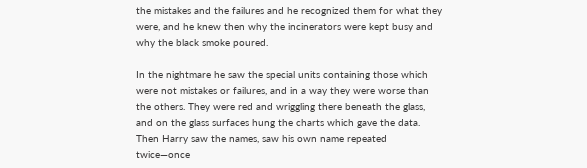the mistakes and the failures and he recognized them for what they were, and he knew then why the incinerators were kept busy and why the black smoke poured.

In the nightmare he saw the special units containing those which were not mistakes or failures, and in a way they were worse than the others. They were red and wriggling there beneath the glass, and on the glass surfaces hung the charts which gave the data. Then Harry saw the names, saw his own name repeated twice—once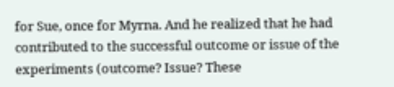for Sue, once for Myrna. And he realized that he had contributed to the successful outcome or issue of the experiments (outcome? Issue? These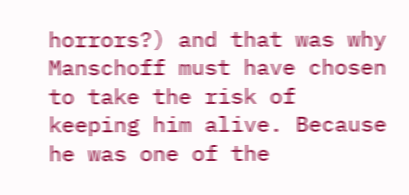horrors?) and that was why Manschoff must have chosen to take the risk of keeping him alive. Because he was one of the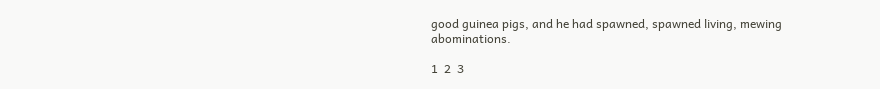good guinea pigs, and he had spawned, spawned living, mewing abominations.

1  2  3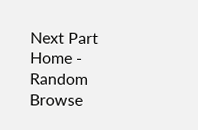Next Part
Home - Random Browse